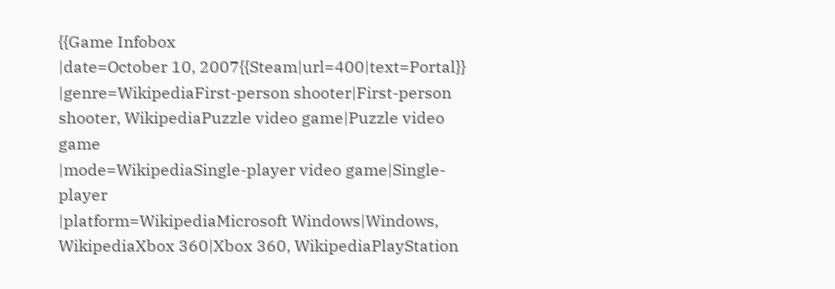{{Game Infobox
|date=October 10, 2007{{Steam|url=400|text=Portal}}
|genre=WikipediaFirst-person shooter|First-person shooter, WikipediaPuzzle video game|Puzzle video game
|mode=WikipediaSingle-player video game|Single-player
|platform=WikipediaMicrosoft Windows|Windows, WikipediaXbox 360|Xbox 360, WikipediaPlayStation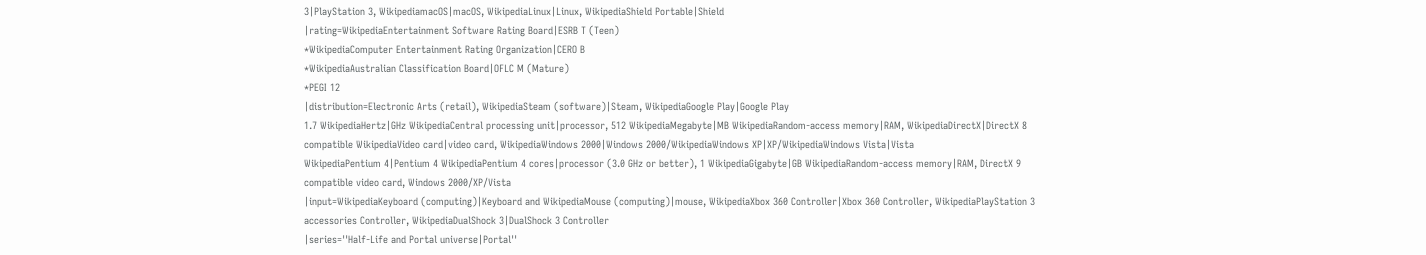3|PlayStation 3, WikipediamacOS|macOS, WikipediaLinux|Linux, WikipediaShield Portable|Shield
|rating=WikipediaEntertainment Software Rating Board|ESRB T (Teen)
*WikipediaComputer Entertainment Rating Organization|CERO B
*WikipediaAustralian Classification Board|OFLC M (Mature)
*PEGI 12
|distribution=Electronic Arts (retail), WikipediaSteam (software)|Steam, WikipediaGoogle Play|Google Play
1.7 WikipediaHertz|GHz WikipediaCentral processing unit|processor, 512 WikipediaMegabyte|MB WikipediaRandom-access memory|RAM, WikipediaDirectX|DirectX 8 compatible WikipediaVideo card|video card, WikipediaWindows 2000|Windows 2000/WikipediaWindows XP|XP/WikipediaWindows Vista|Vista
WikipediaPentium 4|Pentium 4 WikipediaPentium 4 cores|processor (3.0 GHz or better), 1 WikipediaGigabyte|GB WikipediaRandom-access memory|RAM, DirectX 9 compatible video card, Windows 2000/XP/Vista
|input=WikipediaKeyboard (computing)|Keyboard and WikipediaMouse (computing)|mouse, WikipediaXbox 360 Controller|Xbox 360 Controller, WikipediaPlayStation 3 accessories Controller, WikipediaDualShock 3|DualShock 3 Controller
|series=''Half-Life and Portal universe|Portal''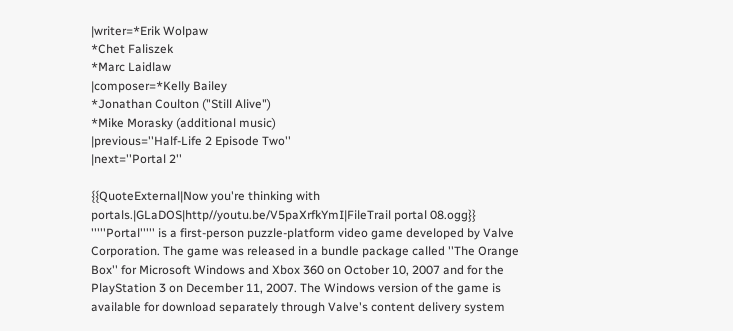|writer=*Erik Wolpaw
*Chet Faliszek
*Marc Laidlaw
|composer=*Kelly Bailey
*Jonathan Coulton ("Still Alive")
*Mike Morasky (additional music)
|previous=''Half-Life 2 Episode Two''
|next=''Portal 2''

{{QuoteExternal|Now you're thinking with portals.|GLaDOS|http//youtu.be/V5paXrfkYmI|FileTrail portal 08.ogg}}
'''''Portal''''' is a first-person puzzle-platform video game developed by Valve Corporation. The game was released in a bundle package called ''The Orange Box'' for Microsoft Windows and Xbox 360 on October 10, 2007 and for the PlayStation 3 on December 11, 2007. The Windows version of the game is available for download separately through Valve's content delivery system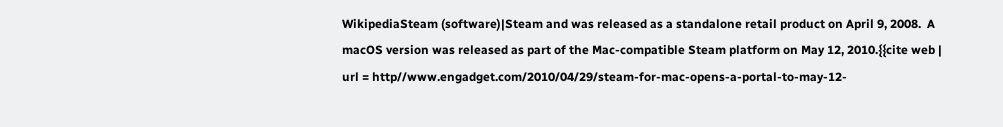WikipediaSteam (software)|Steam and was released as a standalone retail product on April 9, 2008.  A macOS version was released as part of the Mac-compatible Steam platform on May 12, 2010.{{cite web | url = http//www.engadget.com/2010/04/29/steam-for-mac-opens-a-portal-to-may-12-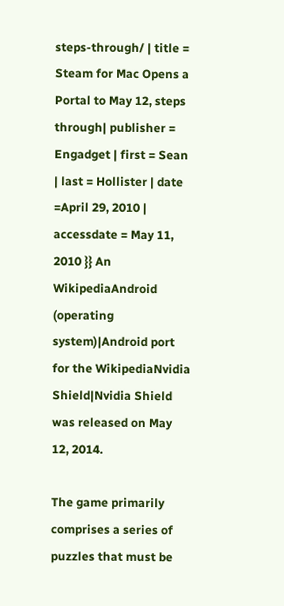steps-through/ | title = Steam for Mac Opens a Portal to May 12, steps through| publisher = Engadget | first = Sean | last = Hollister | date =April 29, 2010 | accessdate = May 11, 2010 }} An WikipediaAndroid (operating system)|Android port for the WikipediaNvidia Shield|Nvidia Shield was released on May 12, 2014.

The game primarily comprises a series of puzzles that must be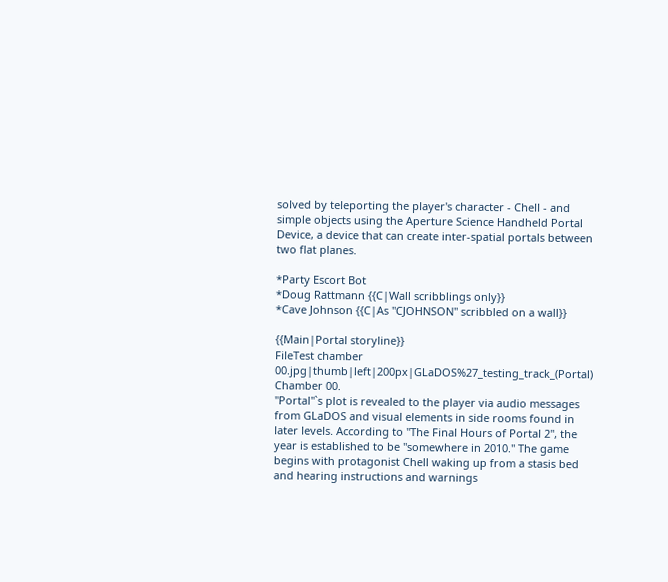solved by teleporting the player's character - Chell - and simple objects using the Aperture Science Handheld Portal Device, a device that can create inter-spatial portals between two flat planes.

*Party Escort Bot
*Doug Rattmann {{C|Wall scribblings only}}
*Cave Johnson {{C|As "CJOHNSON" scribbled on a wall}}

{{Main|Portal storyline}}
FileTest chamber 00.jpg|thumb|left|200px|GLaDOS%27_testing_track_(Portal) Chamber 00.
''Portal''`s plot is revealed to the player via audio messages from GLaDOS and visual elements in side rooms found in later levels. According to ''The Final Hours of Portal 2'', the year is established to be "somewhere in 2010." The game begins with protagonist Chell waking up from a stasis bed and hearing instructions and warnings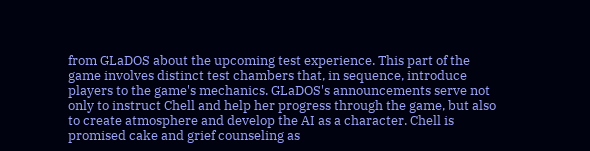from GLaDOS about the upcoming test experience. This part of the game involves distinct test chambers that, in sequence, introduce players to the game's mechanics. GLaDOS's announcements serve not only to instruct Chell and help her progress through the game, but also to create atmosphere and develop the AI as a character. Chell is promised cake and grief counseling as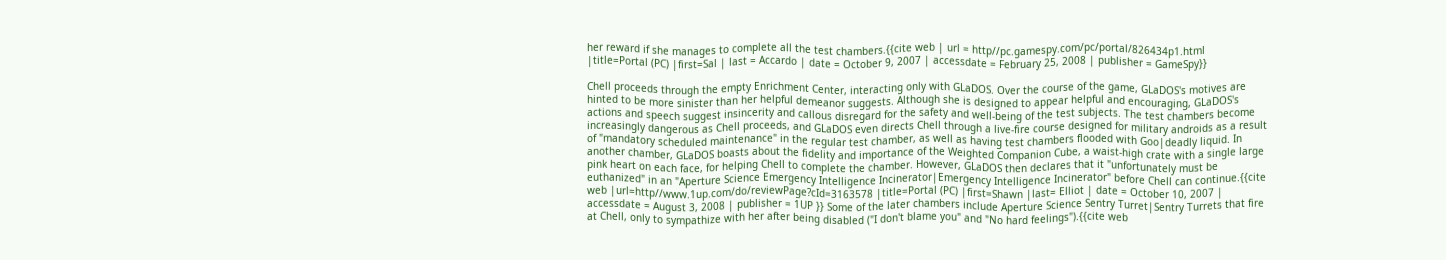her reward if she manages to complete all the test chambers.{{cite web | url = http//pc.gamespy.com/pc/portal/826434p1.html |title=Portal (PC) |first=Sal | last = Accardo | date = October 9, 2007 | accessdate = February 25, 2008 | publisher = GameSpy}}

Chell proceeds through the empty Enrichment Center, interacting only with GLaDOS. Over the course of the game, GLaDOS's motives are hinted to be more sinister than her helpful demeanor suggests. Although she is designed to appear helpful and encouraging, GLaDOS's actions and speech suggest insincerity and callous disregard for the safety and well-being of the test subjects. The test chambers become increasingly dangerous as Chell proceeds, and GLaDOS even directs Chell through a live-fire course designed for military androids as a result of "mandatory scheduled maintenance" in the regular test chamber, as well as having test chambers flooded with Goo|deadly liquid. In another chamber, GLaDOS boasts about the fidelity and importance of the Weighted Companion Cube, a waist-high crate with a single large pink heart on each face, for helping Chell to complete the chamber. However, GLaDOS then declares that it "unfortunately must be euthanized" in an "Aperture Science Emergency Intelligence Incinerator|Emergency Intelligence Incinerator" before Chell can continue.{{cite web |url=http//www.1up.com/do/reviewPage?cId=3163578 |title=Portal (PC) |first=Shawn |last= Elliot | date = October 10, 2007 | accessdate = August 3, 2008 | publisher = 1UP }} Some of the later chambers include Aperture Science Sentry Turret|Sentry Turrets that fire at Chell, only to sympathize with her after being disabled ("I don't blame you" and "No hard feelings").{{cite web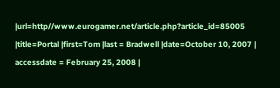|url=http//www.eurogamer.net/article.php?article_id=85005 |title=Portal |first=Tom |last = Bradwell |date=October 10, 2007 | accessdate = February 25, 2008 |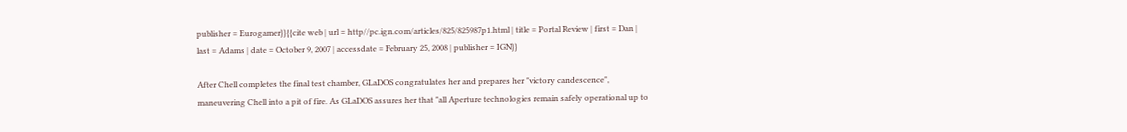publisher = Eurogamer}}{{cite web | url = http//pc.ign.com/articles/825/825987p1.html | title = Portal Review | first = Dan | last = Adams | date = October 9, 2007 | accessdate = February 25, 2008 | publisher = IGN}}

After Chell completes the final test chamber, GLaDOS congratulates her and prepares her "victory candescence", maneuvering Chell into a pit of fire. As GLaDOS assures her that "all Aperture technologies remain safely operational up to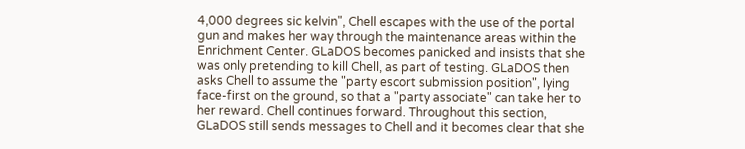4,000 degrees sic kelvin", Chell escapes with the use of the portal gun and makes her way through the maintenance areas within the Enrichment Center. GLaDOS becomes panicked and insists that she was only pretending to kill Chell, as part of testing. GLaDOS then asks Chell to assume the "party escort submission position", lying face-first on the ground, so that a "party associate" can take her to her reward. Chell continues forward. Throughout this section, GLaDOS still sends messages to Chell and it becomes clear that she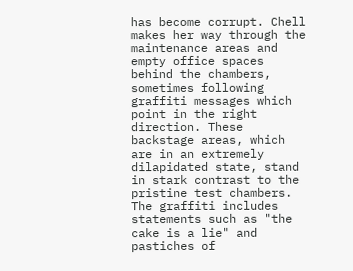has become corrupt. Chell makes her way through the maintenance areas and empty office spaces behind the chambers, sometimes following graffiti messages which point in the right direction. These backstage areas, which are in an extremely dilapidated state, stand in stark contrast to the pristine test chambers. The graffiti includes statements such as "the cake is a lie" and pastiches of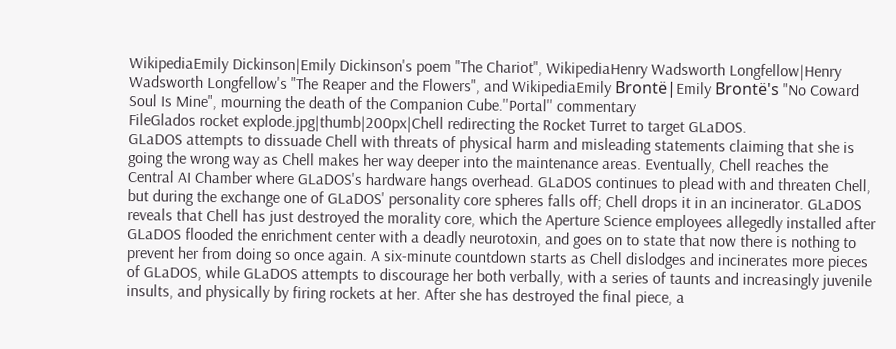WikipediaEmily Dickinson|Emily Dickinson's poem "The Chariot", WikipediaHenry Wadsworth Longfellow|Henry Wadsworth Longfellow's "The Reaper and the Flowers", and WikipediaEmily Brontë|Emily Brontë's "No Coward Soul Is Mine", mourning the death of the Companion Cube.''Portal'' commentary
FileGlados rocket explode.jpg|thumb|200px|Chell redirecting the Rocket Turret to target GLaDOS.
GLaDOS attempts to dissuade Chell with threats of physical harm and misleading statements claiming that she is going the wrong way as Chell makes her way deeper into the maintenance areas. Eventually, Chell reaches the Central AI Chamber where GLaDOS's hardware hangs overhead. GLaDOS continues to plead with and threaten Chell, but during the exchange one of GLaDOS' personality core spheres falls off; Chell drops it in an incinerator. GLaDOS reveals that Chell has just destroyed the morality core, which the Aperture Science employees allegedly installed after GLaDOS flooded the enrichment center with a deadly neurotoxin, and goes on to state that now there is nothing to prevent her from doing so once again. A six-minute countdown starts as Chell dislodges and incinerates more pieces of GLaDOS, while GLaDOS attempts to discourage her both verbally, with a series of taunts and increasingly juvenile insults, and physically by firing rockets at her. After she has destroyed the final piece, a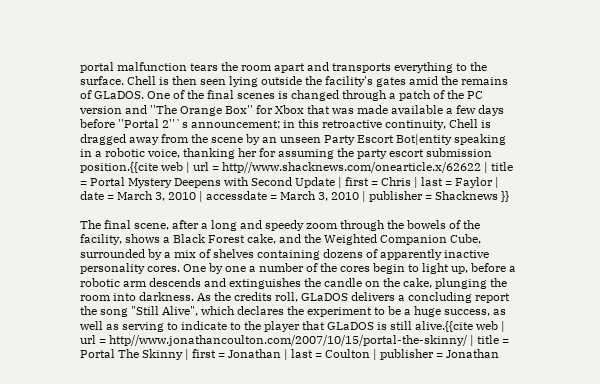portal malfunction tears the room apart and transports everything to the surface. Chell is then seen lying outside the facility's gates amid the remains of GLaDOS. One of the final scenes is changed through a patch of the PC version and ''The Orange Box'' for Xbox that was made available a few days before ''Portal 2''`s announcement; in this retroactive continuity, Chell is dragged away from the scene by an unseen Party Escort Bot|entity speaking in a robotic voice, thanking her for assuming the party escort submission position.{{cite web | url = http//www.shacknews.com/onearticle.x/62622 | title = Portal Mystery Deepens with Second Update | first = Chris | last = Faylor | date = March 3, 2010 | accessdate = March 3, 2010 | publisher = Shacknews }}

The final scene, after a long and speedy zoom through the bowels of the facility, shows a Black Forest cake, and the Weighted Companion Cube, surrounded by a mix of shelves containing dozens of apparently inactive personality cores. One by one a number of the cores begin to light up, before a robotic arm descends and extinguishes the candle on the cake, plunging the room into darkness. As the credits roll, GLaDOS delivers a concluding report the song "Still Alive", which declares the experiment to be a huge success, as well as serving to indicate to the player that GLaDOS is still alive.{{cite web | url = http//www.jonathancoulton.com/2007/10/15/portal-the-skinny/ | title = Portal The Skinny | first = Jonathan | last = Coulton | publisher = Jonathan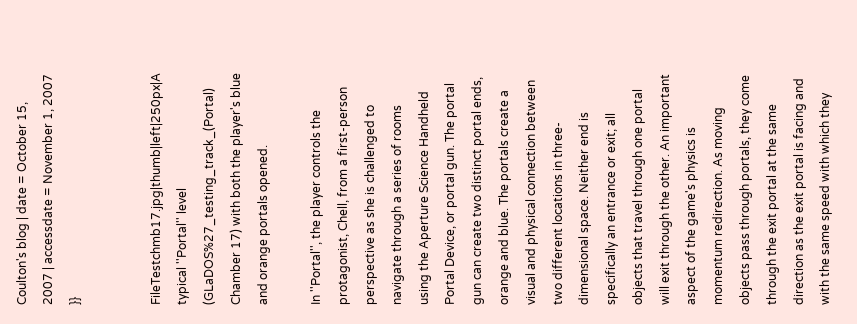Coulton's blog | date = October 15, 2007 | accessdate = November 1, 2007 }}


FileTestchmb17.jpg|thumb|left|250px|A typical ''Portal'' level (GLaDOS%27_testing_track_(Portal) Chamber 17) with both the player's blue and orange portals opened.

In ''Portal'', the player controls the protagonist, Chell, from a first-person perspective as she is challenged to navigate through a series of rooms using the Aperture Science Handheld Portal Device, or portal gun. The portal gun can create two distinct portal ends, orange and blue. The portals create a visual and physical connection between two different locations in three-dimensional space. Neither end is specifically an entrance or exit; all objects that travel through one portal will exit through the other. An important aspect of the game's physics is momentum redirection. As moving objects pass through portals, they come through the exit portal at the same direction as the exit portal is facing and with the same speed with which they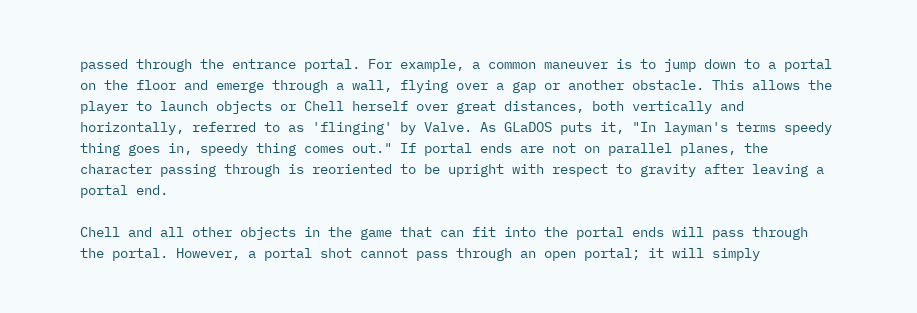passed through the entrance portal. For example, a common maneuver is to jump down to a portal on the floor and emerge through a wall, flying over a gap or another obstacle. This allows the player to launch objects or Chell herself over great distances, both vertically and horizontally, referred to as 'flinging' by Valve. As GLaDOS puts it, "In layman's terms speedy thing goes in, speedy thing comes out." If portal ends are not on parallel planes, the character passing through is reoriented to be upright with respect to gravity after leaving a portal end.

Chell and all other objects in the game that can fit into the portal ends will pass through the portal. However, a portal shot cannot pass through an open portal; it will simply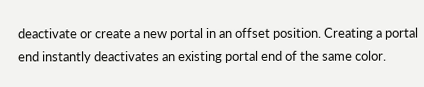deactivate or create a new portal in an offset position. Creating a portal end instantly deactivates an existing portal end of the same color.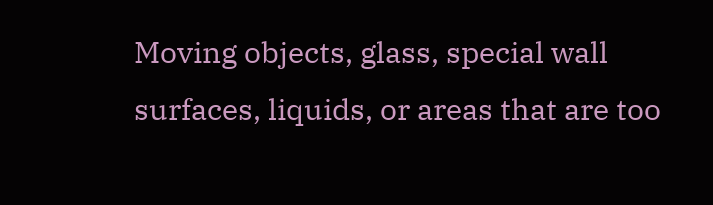Moving objects, glass, special wall surfaces, liquids, or areas that are too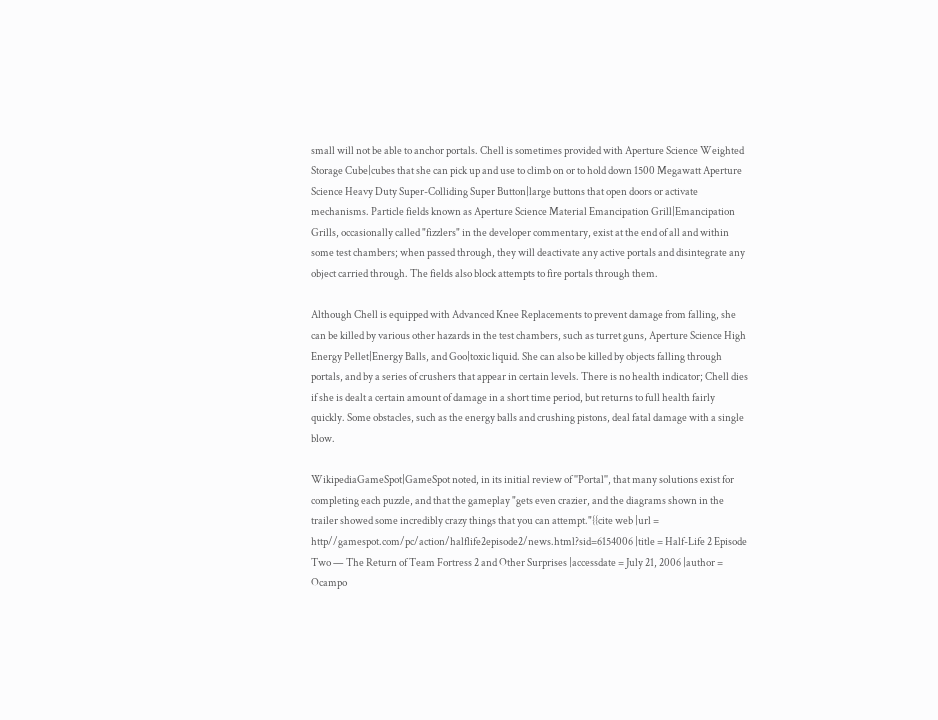small will not be able to anchor portals. Chell is sometimes provided with Aperture Science Weighted Storage Cube|cubes that she can pick up and use to climb on or to hold down 1500 Megawatt Aperture Science Heavy Duty Super-Colliding Super Button|large buttons that open doors or activate mechanisms. Particle fields known as Aperture Science Material Emancipation Grill|Emancipation Grills, occasionally called "fizzlers" in the developer commentary, exist at the end of all and within some test chambers; when passed through, they will deactivate any active portals and disintegrate any object carried through. The fields also block attempts to fire portals through them.

Although Chell is equipped with Advanced Knee Replacements to prevent damage from falling, she can be killed by various other hazards in the test chambers, such as turret guns, Aperture Science High Energy Pellet|Energy Balls, and Goo|toxic liquid. She can also be killed by objects falling through portals, and by a series of crushers that appear in certain levels. There is no health indicator; Chell dies if she is dealt a certain amount of damage in a short time period, but returns to full health fairly quickly. Some obstacles, such as the energy balls and crushing pistons, deal fatal damage with a single blow.

WikipediaGameSpot|GameSpot noted, in its initial review of ''Portal'', that many solutions exist for completing each puzzle, and that the gameplay "gets even crazier, and the diagrams shown in the trailer showed some incredibly crazy things that you can attempt."{{cite web |url = http//gamespot.com/pc/action/halflife2episode2/news.html?sid=6154006 |title = Half-Life 2 Episode Two — The Return of Team Fortress 2 and Other Surprises |accessdate = July 21, 2006 |author = Ocampo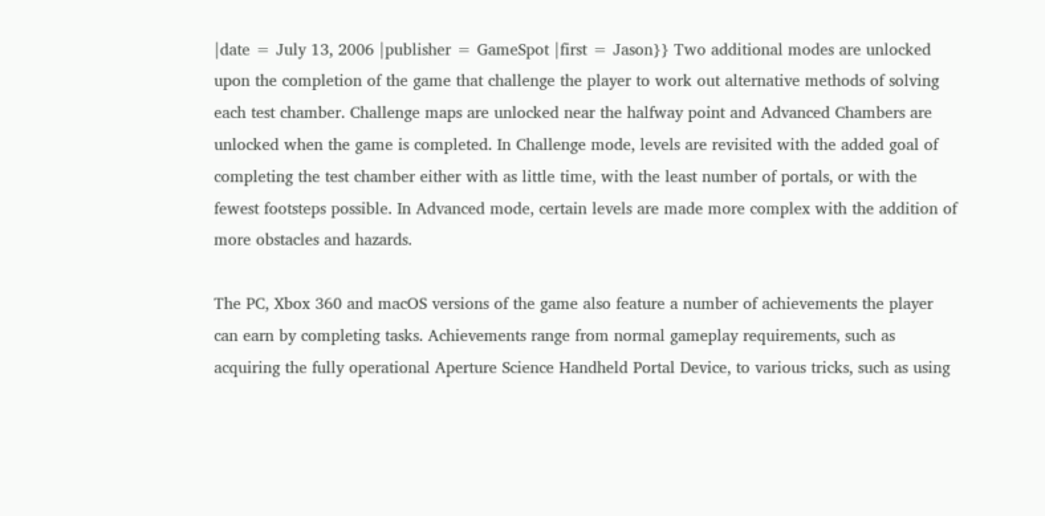|date = July 13, 2006 |publisher = GameSpot |first = Jason}} Two additional modes are unlocked upon the completion of the game that challenge the player to work out alternative methods of solving each test chamber. Challenge maps are unlocked near the halfway point and Advanced Chambers are unlocked when the game is completed. In Challenge mode, levels are revisited with the added goal of completing the test chamber either with as little time, with the least number of portals, or with the fewest footsteps possible. In Advanced mode, certain levels are made more complex with the addition of more obstacles and hazards.

The PC, Xbox 360 and macOS versions of the game also feature a number of achievements the player can earn by completing tasks. Achievements range from normal gameplay requirements, such as acquiring the fully operational Aperture Science Handheld Portal Device, to various tricks, such as using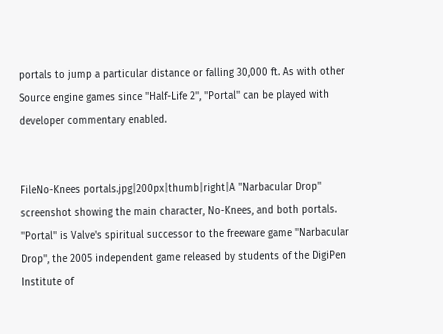portals to jump a particular distance or falling 30,000 ft. As with other Source engine games since ''Half-Life 2'', ''Portal'' can be played with developer commentary enabled.


FileNo-Knees portals.jpg|200px|thumb|right|A ''Narbacular Drop'' screenshot showing the main character, No-Knees, and both portals.
''Portal'' is Valve's spiritual successor to the freeware game ''Narbacular Drop'', the 2005 independent game released by students of the DigiPen Institute of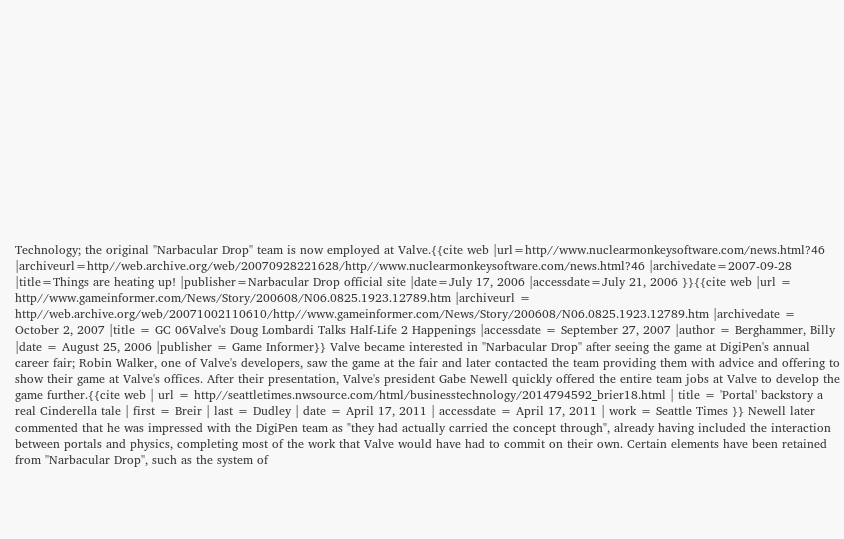Technology; the original ''Narbacular Drop'' team is now employed at Valve.{{cite web |url=http//www.nuclearmonkeysoftware.com/news.html?46 |archiveurl=http//web.archive.org/web/20070928221628/http//www.nuclearmonkeysoftware.com/news.html?46 |archivedate=2007-09-28 |title=Things are heating up! |publisher=Narbacular Drop official site |date=July 17, 2006 |accessdate=July 21, 2006 }}{{cite web |url = http//www.gameinformer.com/News/Story/200608/N06.0825.1923.12789.htm |archiveurl = http//web.archive.org/web/20071002110610/http//www.gameinformer.com/News/Story/200608/N06.0825.1923.12789.htm |archivedate = October 2, 2007 |title = GC 06Valve's Doug Lombardi Talks Half-Life 2 Happenings |accessdate = September 27, 2007 |author = Berghammer, Billy |date = August 25, 2006 |publisher = Game Informer}} Valve became interested in ''Narbacular Drop'' after seeing the game at DigiPen's annual career fair; Robin Walker, one of Valve's developers, saw the game at the fair and later contacted the team providing them with advice and offering to show their game at Valve's offices. After their presentation, Valve's president Gabe Newell quickly offered the entire team jobs at Valve to develop the game further.{{cite web | url = http//seattletimes.nwsource.com/html/businesstechnology/2014794592_brier18.html | title = 'Portal' backstory a real Cinderella tale | first = Breir | last = Dudley | date = April 17, 2011 | accessdate = April 17, 2011 | work = Seattle Times }} Newell later commented that he was impressed with the DigiPen team as "they had actually carried the concept through", already having included the interaction between portals and physics, completing most of the work that Valve would have had to commit on their own. Certain elements have been retained from ''Narbacular Drop'', such as the system of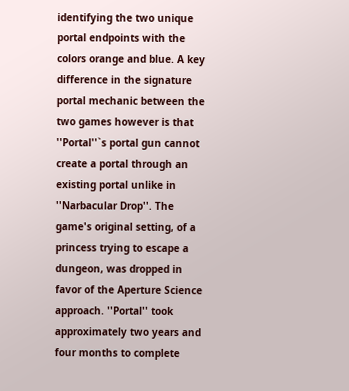identifying the two unique portal endpoints with the colors orange and blue. A key difference in the signature portal mechanic between the two games however is that ''Portal''`s portal gun cannot create a portal through an existing portal unlike in ''Narbacular Drop''. The game's original setting, of a princess trying to escape a dungeon, was dropped in favor of the Aperture Science approach. ''Portal'' took approximately two years and four months to complete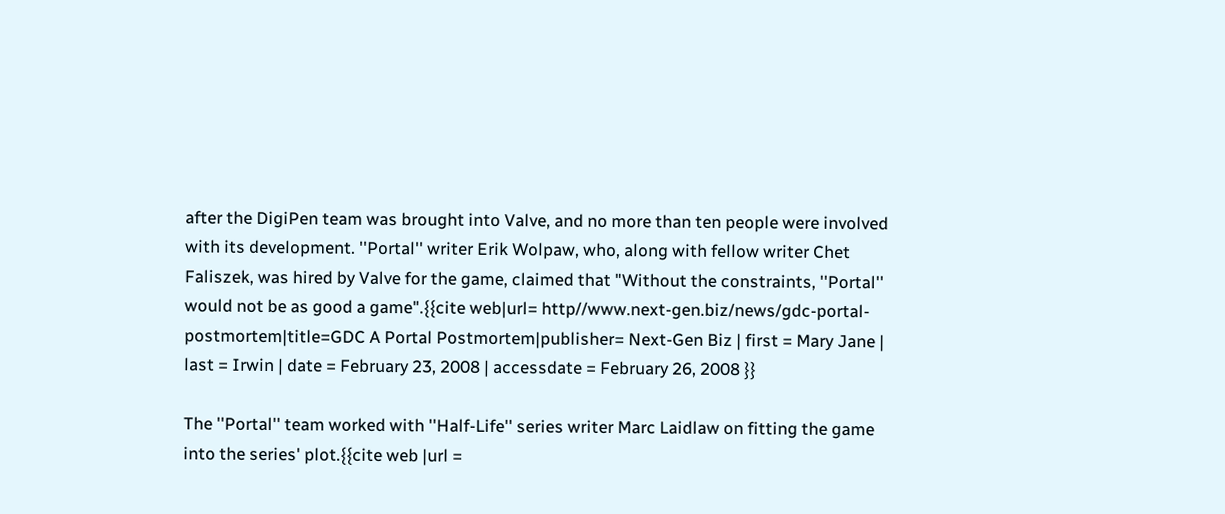after the DigiPen team was brought into Valve, and no more than ten people were involved with its development. ''Portal'' writer Erik Wolpaw, who, along with fellow writer Chet Faliszek, was hired by Valve for the game, claimed that "Without the constraints, ''Portal'' would not be as good a game".{{cite web|url= http//www.next-gen.biz/news/gdc-portal-postmortem|title=GDC A Portal Postmortem|publisher= Next-Gen Biz | first = Mary Jane | last = Irwin | date = February 23, 2008 | accessdate = February 26, 2008 }}

The ''Portal'' team worked with ''Half-Life'' series writer Marc Laidlaw on fitting the game into the series' plot.{{cite web |url =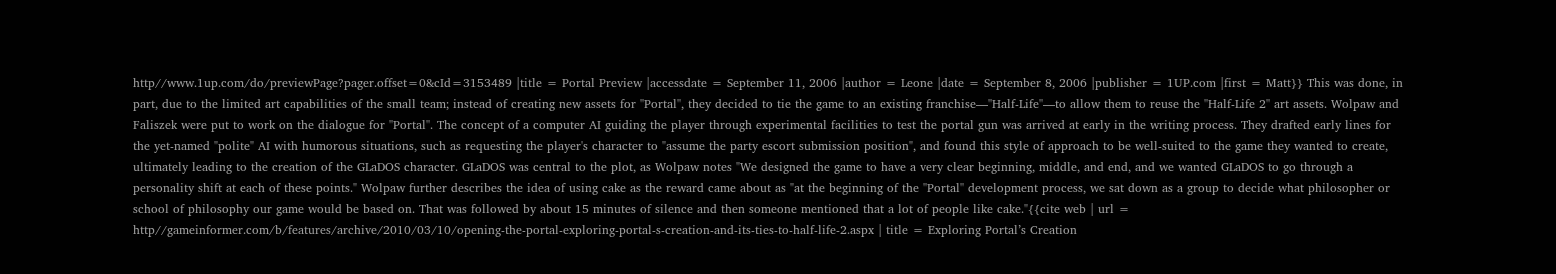http//www.1up.com/do/previewPage?pager.offset=0&cId=3153489 |title = Portal Preview |accessdate = September 11, 2006 |author = Leone |date = September 8, 2006 |publisher = 1UP.com |first = Matt}} This was done, in part, due to the limited art capabilities of the small team; instead of creating new assets for ''Portal'', they decided to tie the game to an existing franchise—''Half-Life''—to allow them to reuse the ''Half-Life 2'' art assets. Wolpaw and Faliszek were put to work on the dialogue for ''Portal''. The concept of a computer AI guiding the player through experimental facilities to test the portal gun was arrived at early in the writing process. They drafted early lines for the yet-named "polite" AI with humorous situations, such as requesting the player's character to "assume the party escort submission position", and found this style of approach to be well-suited to the game they wanted to create, ultimately leading to the creation of the GLaDOS character. GLaDOS was central to the plot, as Wolpaw notes "We designed the game to have a very clear beginning, middle, and end, and we wanted GLaDOS to go through a personality shift at each of these points." Wolpaw further describes the idea of using cake as the reward came about as "at the beginning of the ''Portal'' development process, we sat down as a group to decide what philosopher or school of philosophy our game would be based on. That was followed by about 15 minutes of silence and then someone mentioned that a lot of people like cake."{{cite web | url = http//gameinformer.com/b/features/archive/2010/03/10/opening-the-portal-exploring-portal-s-creation-and-its-ties-to-half-life-2.aspx | title = Exploring Portal’s Creation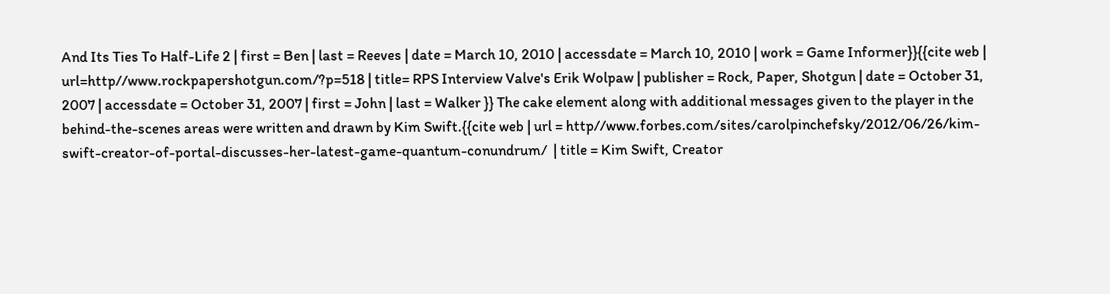And Its Ties To Half-Life 2 | first = Ben | last = Reeves | date = March 10, 2010 | accessdate = March 10, 2010 | work = Game Informer}}{{cite web | url=http//www.rockpapershotgun.com/?p=518 | title= RPS Interview Valve's Erik Wolpaw | publisher = Rock, Paper, Shotgun | date = October 31, 2007 | accessdate = October 31, 2007 | first = John | last = Walker }} The cake element along with additional messages given to the player in the behind-the-scenes areas were written and drawn by Kim Swift.{{cite web | url = http//www.forbes.com/sites/carolpinchefsky/2012/06/26/kim-swift-creator-of-portal-discusses-her-latest-game-quantum-conundrum/  | title = Kim Swift, Creator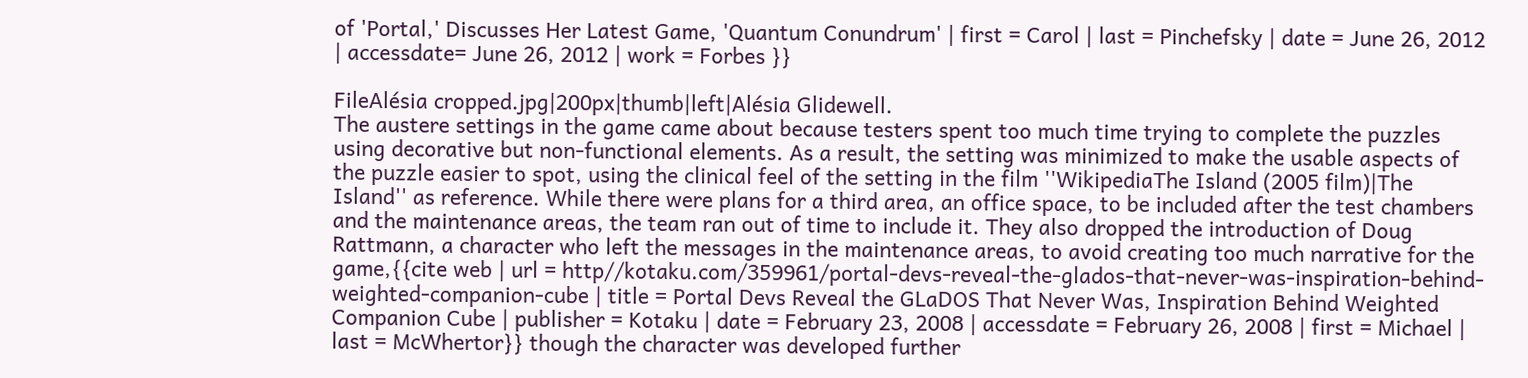of 'Portal,' Discusses Her Latest Game, 'Quantum Conundrum' | first = Carol | last = Pinchefsky | date = June 26, 2012 | accessdate= June 26, 2012 | work = Forbes }}

FileAlésia cropped.jpg|200px|thumb|left|Alésia Glidewell.
The austere settings in the game came about because testers spent too much time trying to complete the puzzles using decorative but non-functional elements. As a result, the setting was minimized to make the usable aspects of the puzzle easier to spot, using the clinical feel of the setting in the film ''WikipediaThe Island (2005 film)|The Island'' as reference. While there were plans for a third area, an office space, to be included after the test chambers and the maintenance areas, the team ran out of time to include it. They also dropped the introduction of Doug Rattmann, a character who left the messages in the maintenance areas, to avoid creating too much narrative for the game,{{cite web | url = http//kotaku.com/359961/portal-devs-reveal-the-glados-that-never-was-inspiration-behind-weighted-companion-cube | title = Portal Devs Reveal the GLaDOS That Never Was, Inspiration Behind Weighted Companion Cube | publisher = Kotaku | date = February 23, 2008 | accessdate = February 26, 2008 | first = Michael | last = McWhertor}} though the character was developed further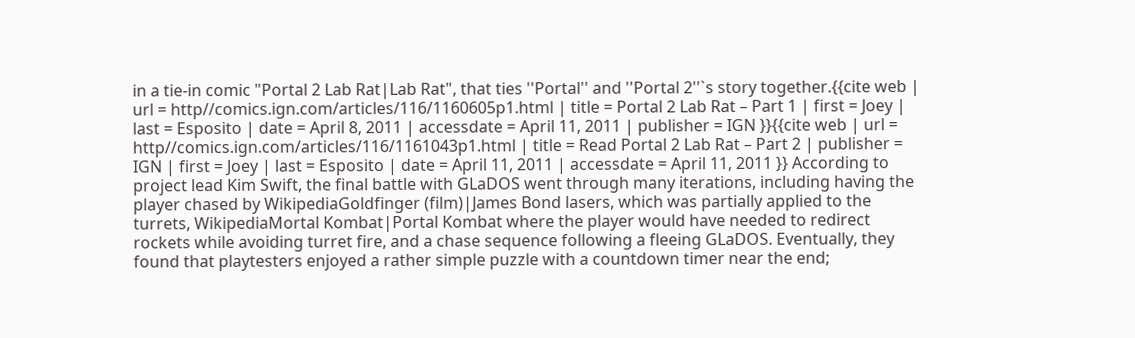in a tie-in comic "Portal 2 Lab Rat|Lab Rat", that ties ''Portal'' and ''Portal 2''`s story together.{{cite web | url = http//comics.ign.com/articles/116/1160605p1.html | title = Portal 2 Lab Rat – Part 1 | first = Joey | last = Esposito | date = April 8, 2011 | accessdate = April 11, 2011 | publisher = IGN }}{{cite web | url = http//comics.ign.com/articles/116/1161043p1.html | title = Read Portal 2 Lab Rat – Part 2 | publisher = IGN | first = Joey | last = Esposito | date = April 11, 2011 | accessdate = April 11, 2011 }} According to project lead Kim Swift, the final battle with GLaDOS went through many iterations, including having the player chased by WikipediaGoldfinger (film)|James Bond lasers, which was partially applied to the turrets, WikipediaMortal Kombat|Portal Kombat where the player would have needed to redirect rockets while avoiding turret fire, and a chase sequence following a fleeing GLaDOS. Eventually, they found that playtesters enjoyed a rather simple puzzle with a countdown timer near the end;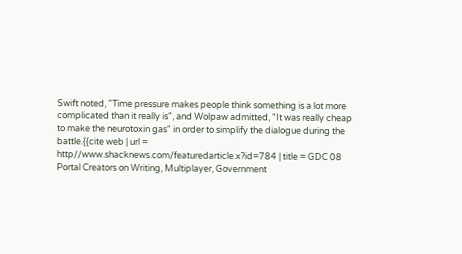Swift noted, "Time pressure makes people think something is a lot more complicated than it really is", and Wolpaw admitted, "It was really cheap to make the neurotoxin gas" in order to simplify the dialogue during the battle.{{cite web | url = http//www.shacknews.com/featuredarticle.x?id=784 | title = GDC 08 Portal Creators on Writing, Multiplayer, Government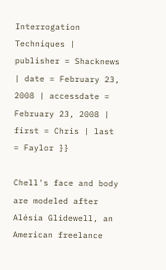Interrogation Techniques | publisher = Shacknews | date = February 23, 2008 | accessdate = February 23, 2008 | first = Chris | last = Faylor }}

Chell's face and body are modeled after Alésia Glidewell, an American freelance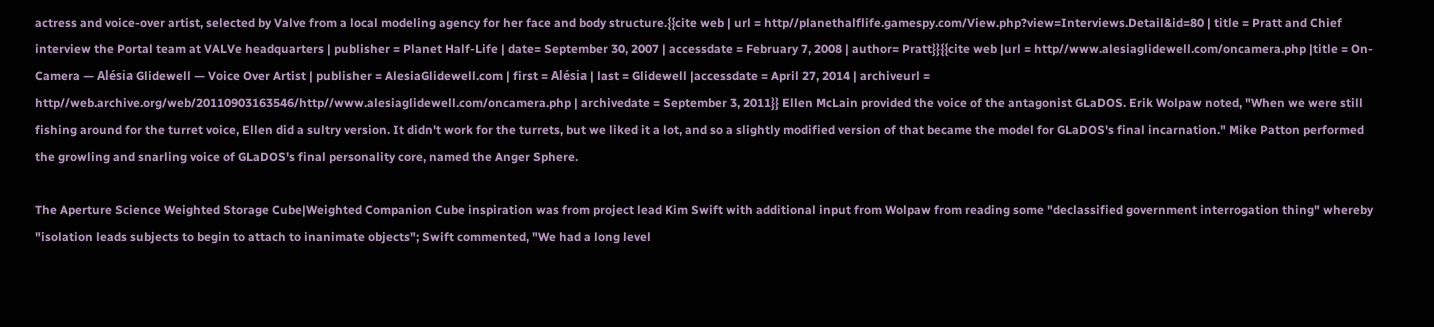actress and voice-over artist, selected by Valve from a local modeling agency for her face and body structure.{{cite web | url = http//planethalflife.gamespy.com/View.php?view=Interviews.Detail&id=80 | title = Pratt and Chief interview the Portal team at VALVe headquarters | publisher = Planet Half-Life | date= September 30, 2007 | accessdate = February 7, 2008 | author= Pratt}}{{cite web |url = http//www.alesiaglidewell.com/oncamera.php |title = On-Camera — Alésia Glidewell — Voice Over Artist | publisher = AlesiaGlidewell.com | first = Alésia | last = Glidewell |accessdate = April 27, 2014 | archiveurl = http//web.archive.org/web/20110903163546/http//www.alesiaglidewell.com/oncamera.php | archivedate = September 3, 2011}} Ellen McLain provided the voice of the antagonist GLaDOS. Erik Wolpaw noted, "When we were still fishing around for the turret voice, Ellen did a sultry version. It didn't work for the turrets, but we liked it a lot, and so a slightly modified version of that became the model for GLaDOS's final incarnation." Mike Patton performed the growling and snarling voice of GLaDOS's final personality core, named the Anger Sphere.

The Aperture Science Weighted Storage Cube|Weighted Companion Cube inspiration was from project lead Kim Swift with additional input from Wolpaw from reading some "declassified government interrogation thing" whereby "isolation leads subjects to begin to attach to inanimate objects"; Swift commented, "We had a long level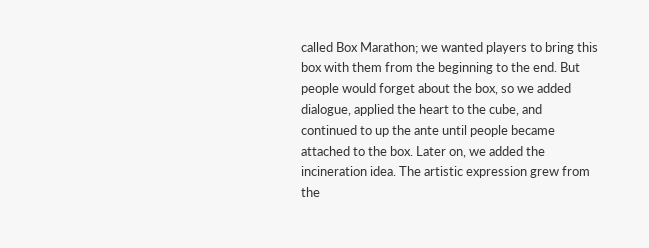called Box Marathon; we wanted players to bring this box with them from the beginning to the end. But people would forget about the box, so we added dialogue, applied the heart to the cube, and continued to up the ante until people became attached to the box. Later on, we added the incineration idea. The artistic expression grew from the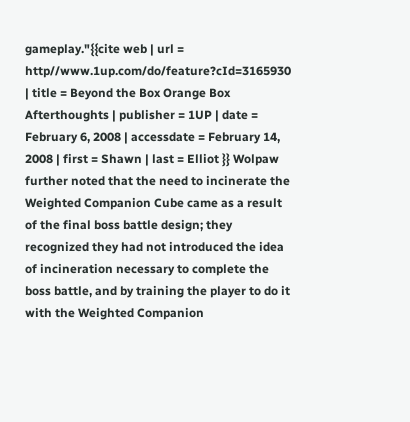gameplay."{{cite web | url = http//www.1up.com/do/feature?cId=3165930 | title = Beyond the Box Orange Box Afterthoughts | publisher = 1UP | date = February 6, 2008 | accessdate = February 14, 2008 | first = Shawn | last = Elliot }} Wolpaw further noted that the need to incinerate the Weighted Companion Cube came as a result of the final boss battle design; they recognized they had not introduced the idea of incineration necessary to complete the boss battle, and by training the player to do it with the Weighted Companion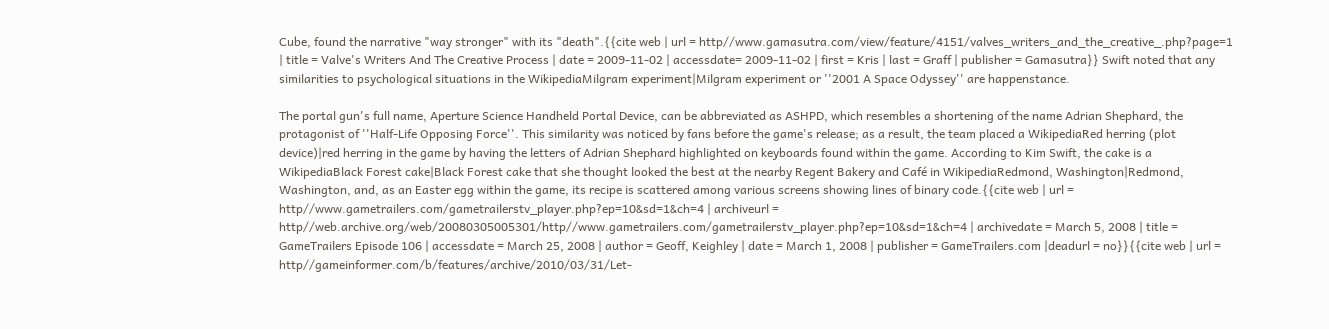Cube, found the narrative "way stronger" with its "death".{{cite web | url = http//www.gamasutra.com/view/feature/4151/valves_writers_and_the_creative_.php?page=1 | title = Valve's Writers And The Creative Process | date = 2009-11-02 | accessdate= 2009-11-02 | first = Kris | last = Graff | publisher = Gamasutra}} Swift noted that any similarities to psychological situations in the WikipediaMilgram experiment|Milgram experiment or ''2001 A Space Odyssey'' are happenstance.

The portal gun's full name, Aperture Science Handheld Portal Device, can be abbreviated as ASHPD, which resembles a shortening of the name Adrian Shephard, the protagonist of ''Half-Life Opposing Force''. This similarity was noticed by fans before the game's release; as a result, the team placed a WikipediaRed herring (plot device)|red herring in the game by having the letters of Adrian Shephard highlighted on keyboards found within the game. According to Kim Swift, the cake is a WikipediaBlack Forest cake|Black Forest cake that she thought looked the best at the nearby Regent Bakery and Café in WikipediaRedmond, Washington|Redmond, Washington, and, as an Easter egg within the game, its recipe is scattered among various screens showing lines of binary code.{{cite web | url = http//www.gametrailers.com/gametrailerstv_player.php?ep=10&sd=1&ch=4 | archiveurl = http//web.archive.org/web/20080305005301/http//www.gametrailers.com/gametrailerstv_player.php?ep=10&sd=1&ch=4 | archivedate = March 5, 2008 | title = GameTrailers Episode 106 | accessdate = March 25, 2008 | author = Geoff, Keighley | date = March 1, 2008 | publisher = GameTrailers.com |deadurl = no}}{{cite web | url = http//gameinformer.com/b/features/archive/2010/03/31/Let-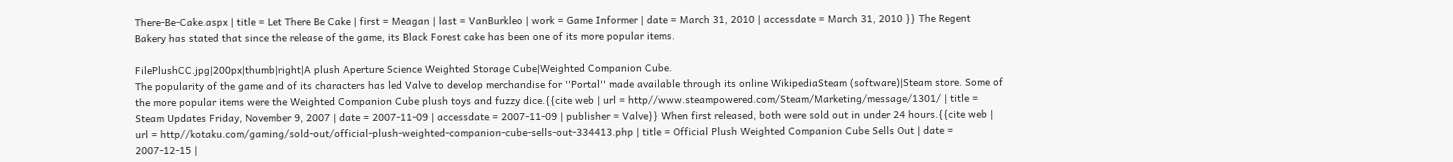There-Be-Cake.aspx | title = Let There Be Cake | first = Meagan | last = VanBurkleo | work = Game Informer | date = March 31, 2010 | accessdate = March 31, 2010 }} The Regent Bakery has stated that since the release of the game, its Black Forest cake has been one of its more popular items.

FilePlushCC.jpg|200px|thumb|right|A plush Aperture Science Weighted Storage Cube|Weighted Companion Cube.
The popularity of the game and of its characters has led Valve to develop merchandise for ''Portal'' made available through its online WikipediaSteam (software)|Steam store. Some of the more popular items were the Weighted Companion Cube plush toys and fuzzy dice.{{cite web | url = http//www.steampowered.com/Steam/Marketing/message/1301/ | title = Steam Updates Friday, November 9, 2007 | date = 2007-11-09 | accessdate = 2007-11-09 | publisher = Valve}} When first released, both were sold out in under 24 hours.{{cite web | url = http//kotaku.com/gaming/sold-out/official-plush-weighted-companion-cube-sells-out-334413.php | title = Official Plush Weighted Companion Cube Sells Out | date = 2007-12-15 |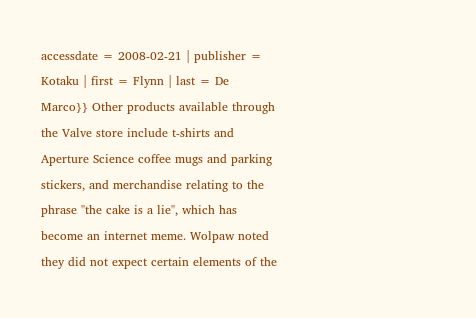accessdate = 2008-02-21 | publisher = Kotaku | first = Flynn | last = De Marco}} Other products available through the Valve store include t-shirts and Aperture Science coffee mugs and parking stickers, and merchandise relating to the phrase ''the cake is a lie'', which has become an internet meme. Wolpaw noted they did not expect certain elements of the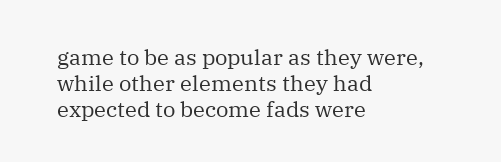game to be as popular as they were, while other elements they had expected to become fads were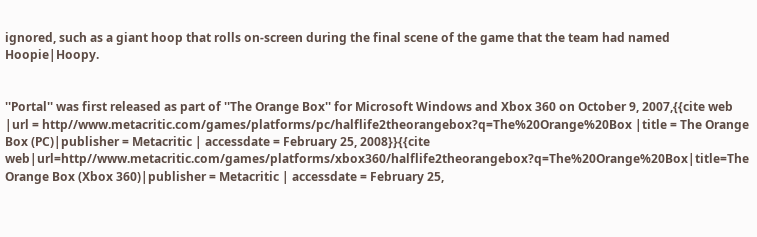ignored, such as a giant hoop that rolls on-screen during the final scene of the game that the team had named Hoopie|Hoopy.


''Portal'' was first released as part of ''The Orange Box'' for Microsoft Windows and Xbox 360 on October 9, 2007,{{cite web |url = http//www.metacritic.com/games/platforms/pc/halflife2theorangebox?q=The%20Orange%20Box |title = The Orange Box (PC)|publisher = Metacritic | accessdate = February 25, 2008}}{{cite web|url=http//www.metacritic.com/games/platforms/xbox360/halflife2theorangebox?q=The%20Orange%20Box|title=The Orange Box (Xbox 360)|publisher = Metacritic | accessdate = February 25,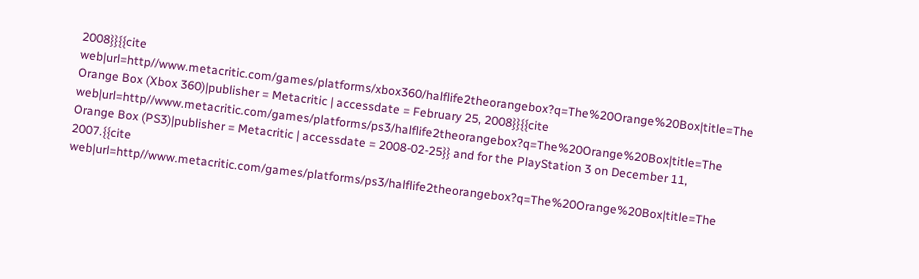2008}}{{cite web|url=http//www.metacritic.com/games/platforms/xbox360/halflife2theorangebox?q=The%20Orange%20Box|title=The Orange Box (Xbox 360)|publisher = Metacritic | accessdate = February 25, 2008}}{{cite web|url=http//www.metacritic.com/games/platforms/ps3/halflife2theorangebox?q=The%20Orange%20Box|title=The Orange Box (PS3)|publisher = Metacritic | accessdate = 2008-02-25}} and for the PlayStation 3 on December 11, 2007.{{cite web|url=http//www.metacritic.com/games/platforms/ps3/halflife2theorangebox?q=The%20Orange%20Box|title=The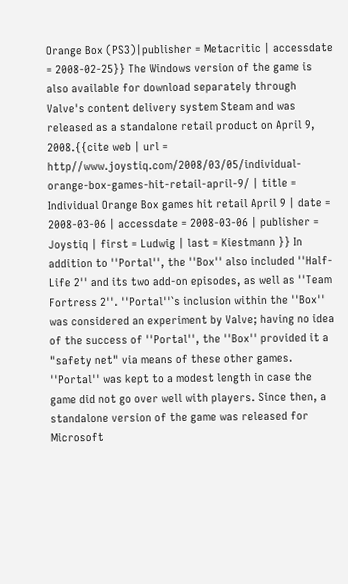Orange Box (PS3)|publisher = Metacritic | accessdate = 2008-02-25}} The Windows version of the game is also available for download separately through Valve's content delivery system Steam and was released as a standalone retail product on April 9, 2008.{{cite web | url = http//www.joystiq.com/2008/03/05/individual-orange-box-games-hit-retail-april-9/ | title = Individual Orange Box games hit retail April 9 | date = 2008-03-06 | accessdate = 2008-03-06 | publisher = Joystiq | first = Ludwig | last = Kiestmann }} In addition to ''Portal'', the ''Box'' also included ''Half-Life 2'' and its two add-on episodes, as well as ''Team Fortress 2''. ''Portal''`s inclusion within the ''Box'' was considered an experiment by Valve; having no idea of the success of ''Portal'', the ''Box'' provided it a "safety net" via means of these other games. ''Portal'' was kept to a modest length in case the game did not go over well with players. Since then, a standalone version of the game was released for Microsoft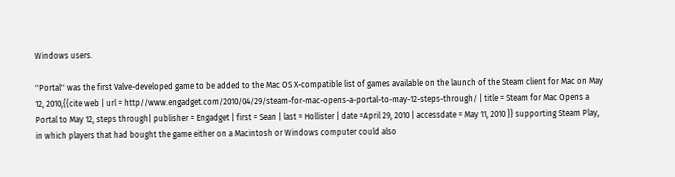Windows users.

''Portal'' was the first Valve-developed game to be added to the Mac OS X-compatible list of games available on the launch of the Steam client for Mac on May 12, 2010,{{cite web | url = http//www.engadget.com/2010/04/29/steam-for-mac-opens-a-portal-to-may-12-steps-through/ | title = Steam for Mac Opens a Portal to May 12, steps through| publisher = Engadget | first = Sean | last = Hollister | date =April 29, 2010 | accessdate = May 11, 2010 }} supporting Steam Play, in which players that had bought the game either on a Macintosh or Windows computer could also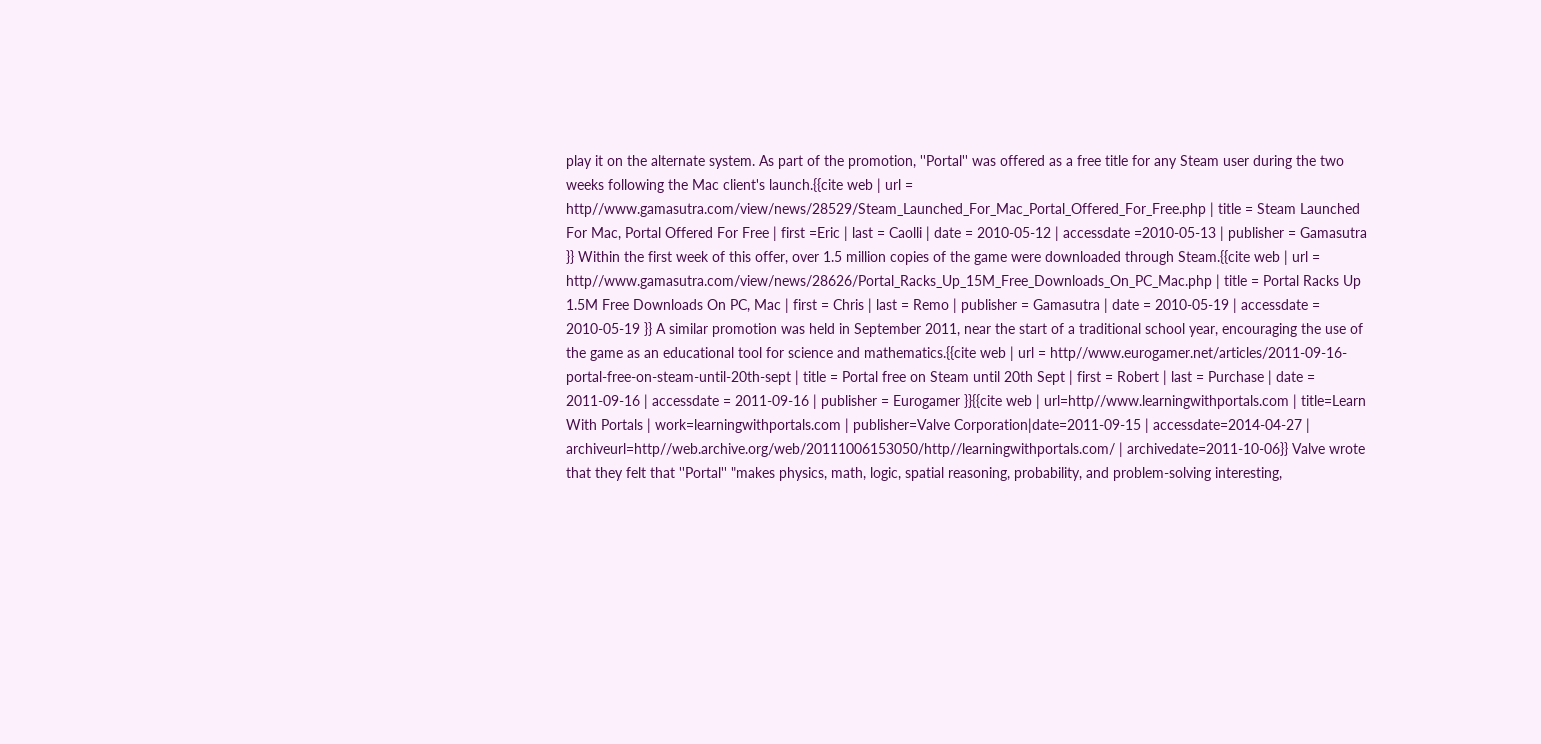play it on the alternate system. As part of the promotion, ''Portal'' was offered as a free title for any Steam user during the two weeks following the Mac client's launch.{{cite web | url = http//www.gamasutra.com/view/news/28529/Steam_Launched_For_Mac_Portal_Offered_For_Free.php | title = Steam Launched For Mac, Portal Offered For Free | first =Eric | last = Caolli | date = 2010-05-12 | accessdate =2010-05-13 | publisher = Gamasutra }} Within the first week of this offer, over 1.5 million copies of the game were downloaded through Steam.{{cite web | url = http//www.gamasutra.com/view/news/28626/Portal_Racks_Up_15M_Free_Downloads_On_PC_Mac.php | title = Portal Racks Up 1.5M Free Downloads On PC, Mac | first = Chris | last = Remo | publisher = Gamasutra | date = 2010-05-19 | accessdate = 2010-05-19 }} A similar promotion was held in September 2011, near the start of a traditional school year, encouraging the use of the game as an educational tool for science and mathematics.{{cite web | url = http//www.eurogamer.net/articles/2011-09-16-portal-free-on-steam-until-20th-sept | title = Portal free on Steam until 20th Sept | first = Robert | last = Purchase | date = 2011-09-16 | accessdate = 2011-09-16 | publisher = Eurogamer }}{{cite web | url=http//www.learningwithportals.com | title=Learn With Portals | work=learningwithportals.com | publisher=Valve Corporation|date=2011-09-15 | accessdate=2014-04-27 | archiveurl=http//web.archive.org/web/20111006153050/http//learningwithportals.com/ | archivedate=2011-10-06}} Valve wrote that they felt that ''Portal'' "makes physics, math, logic, spatial reasoning, probability, and problem-solving interesting,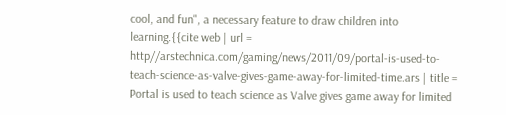cool, and fun", a necessary feature to draw children into learning.{{cite web | url = http//arstechnica.com/gaming/news/2011/09/portal-is-used-to-teach-science-as-valve-gives-game-away-for-limited-time.ars | title = Portal is used to teach science as Valve gives game away for limited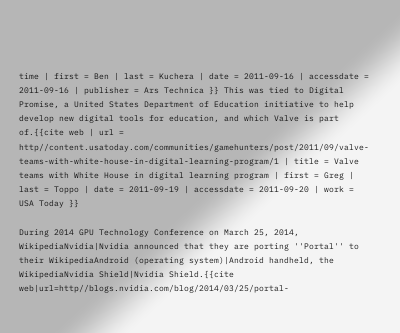time | first = Ben | last = Kuchera | date = 2011-09-16 | accessdate = 2011-09-16 | publisher = Ars Technica }} This was tied to Digital Promise, a United States Department of Education initiative to help develop new digital tools for education, and which Valve is part of.{{cite web | url = http//content.usatoday.com/communities/gamehunters/post/2011/09/valve-teams-with-white-house-in-digital-learning-program/1 | title = Valve teams with White House in digital learning program | first = Greg | last = Toppo | date = 2011-09-19 | accessdate = 2011-09-20 | work = USA Today }}

During 2014 GPU Technology Conference on March 25, 2014, WikipediaNvidia|Nvidia announced that they are porting ''Portal'' to their WikipediaAndroid (operating system)|Android handheld, the WikipediaNvidia Shield|Nvidia Shield.{{cite web|url=http//blogs.nvidia.com/blog/2014/03/25/portal-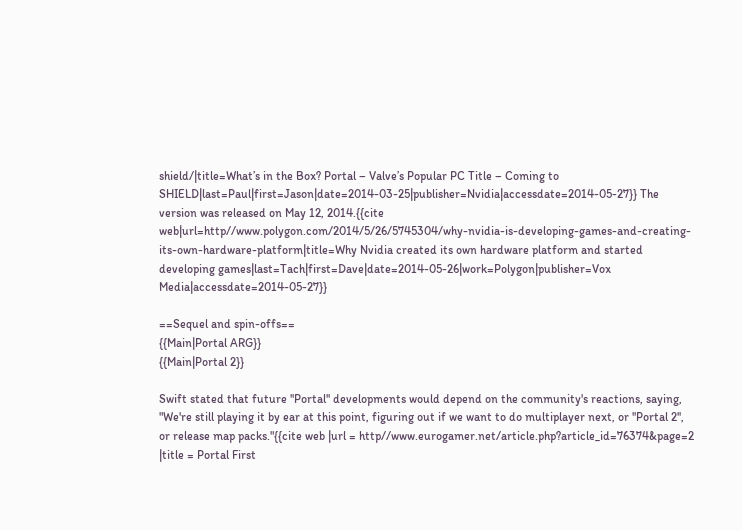shield/|title=What’s in the Box? Portal – Valve’s Popular PC Title – Coming to SHIELD|last=Paul|first=Jason|date=2014-03-25|publisher=Nvidia|accessdate=2014-05-27}} The version was released on May 12, 2014.{{cite web|url=http//www.polygon.com/2014/5/26/5745304/why-nvidia-is-developing-games-and-creating-its-own-hardware-platform|title=Why Nvidia created its own hardware platform and started developing games|last=Tach|first=Dave|date=2014-05-26|work=Polygon|publisher=Vox Media|accessdate=2014-05-27}}

==Sequel and spin-offs==
{{Main|Portal ARG}}
{{Main|Portal 2}}

Swift stated that future ''Portal'' developments would depend on the community's reactions, saying, "We're still playing it by ear at this point, figuring out if we want to do multiplayer next, or ''Portal 2'', or release map packs."{{cite web |url = http//www.eurogamer.net/article.php?article_id=76374&page=2 |title = Portal First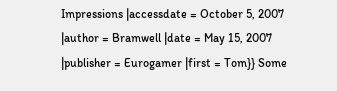Impressions |accessdate = October 5, 2007 |author = Bramwell |date = May 15, 2007 |publisher = Eurogamer |first = Tom}} Some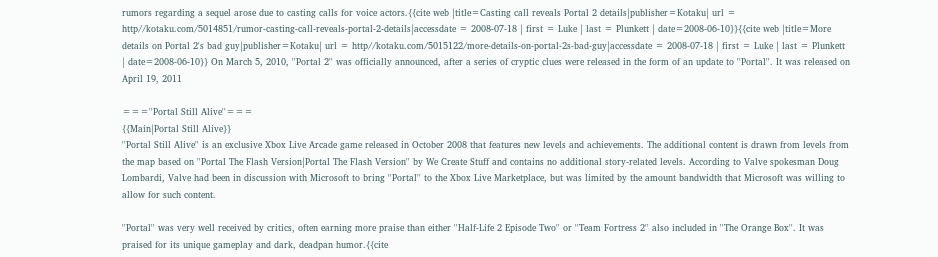rumors regarding a sequel arose due to casting calls for voice actors.{{cite web |title=Casting call reveals Portal 2 details|publisher=Kotaku| url = http//kotaku.com/5014851/rumor-casting-call-reveals-portal-2-details|accessdate = 2008-07-18 | first = Luke | last = Plunkett | date=2008-06-10}}{{cite web |title=More details on Portal 2's bad guy|publisher=Kotaku| url = http//kotaku.com/5015122/more-details-on-portal-2s-bad-guy|accessdate = 2008-07-18 | first = Luke | last = Plunkett | date=2008-06-10}} On March 5, 2010, ''Portal 2'' was officially announced, after a series of cryptic clues were released in the form of an update to ''Portal''. It was released on April 19, 2011

===''Portal Still Alive''===
{{Main|Portal Still Alive}}
''Portal Still Alive'' is an exclusive Xbox Live Arcade game released in October 2008 that features new levels and achievements. The additional content is drawn from levels from the map based on ''Portal The Flash Version|Portal The Flash Version'' by We Create Stuff and contains no additional story-related levels. According to Valve spokesman Doug Lombardi, Valve had been in discussion with Microsoft to bring ''Portal'' to the Xbox Live Marketplace, but was limited by the amount bandwidth that Microsoft was willing to allow for such content.

''Portal'' was very well received by critics, often earning more praise than either ''Half-Life 2 Episode Two'' or ''Team Fortress 2'' also included in ''The Orange Box''. It was praised for its unique gameplay and dark, deadpan humor.{{cite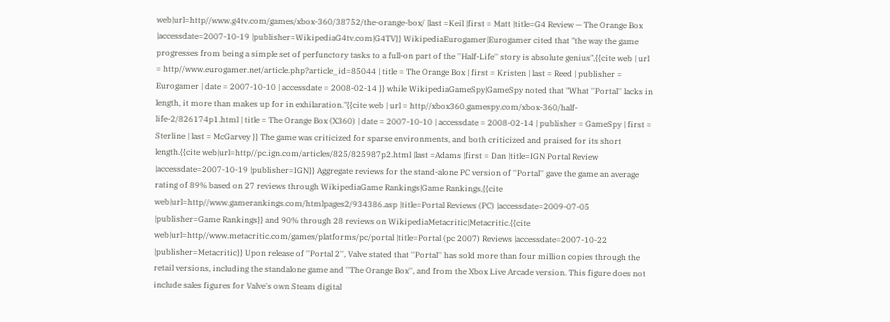web|url=http//www.g4tv.com/games/xbox-360/38752/the-orange-box/ |last =Keil |first = Matt |title=G4 Review — The Orange Box |accessdate=2007-10-19 |publisher=WikipediaG4tv.com|G4TV}} WikipediaEurogamer|Eurogamer cited that "the way the game progresses from being a simple set of perfunctory tasks to a full-on part of the ''Half-Life'' story is absolute genius",{{cite web | url = http//www.eurogamer.net/article.php?article_id=85044 | title = The Orange Box | first = Kristen | last = Reed | publisher = Eurogamer | date = 2007-10-10 | accessdate = 2008-02-14 }} while WikipediaGameSpy|GameSpy noted that "What ''Portal'' lacks in length, it more than makes up for in exhilaration."{{cite web | url = http//xbox360.gamespy.com/xbox-360/half-life-2/826174p1.html | title = The Orange Box (X360) | date = 2007-10-10 | accessdate = 2008-02-14 | publisher = GameSpy | first = Sterline | last = McGarvey }} The game was criticized for sparse environments, and both criticized and praised for its short length.{{cite web|url=http//pc.ign.com/articles/825/825987p2.html |last =Adams |first = Dan |title=IGN Portal Review |accessdate=2007-10-19 |publisher=IGN}} Aggregate reviews for the stand-alone PC version of ''Portal'' gave the game an average rating of 89% based on 27 reviews through WikipediaGame Rankings|Game Rankings,{{cite web|url=http//www.gamerankings.com/htmlpages2/934386.asp |title=Portal Reviews (PC) |accessdate=2009-07-05 |publisher=Game Rankings}} and 90% through 28 reviews on WikipediaMetacritic|Metacritic.{{cite web|url=http//www.metacritic.com/games/platforms/pc/portal |title=Portal (pc 2007) Reviews |accessdate=2007-10-22 |publisher=Metacritic}} Upon release of ''Portal 2'', Valve stated that ''Portal'' has sold more than four million copies through the retail versions, including the standalone game and ''The Orange Box'', and from the Xbox Live Arcade version. This figure does not include sales figures for Valve's own Steam digital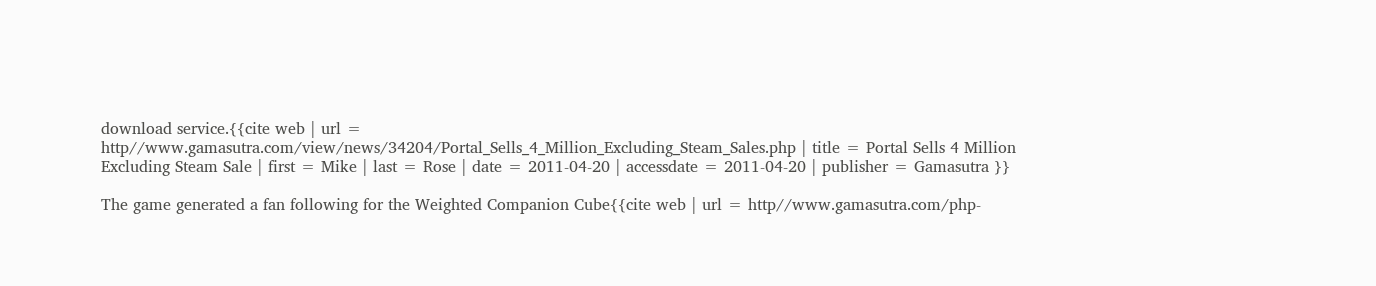download service.{{cite web | url = http//www.gamasutra.com/view/news/34204/Portal_Sells_4_Million_Excluding_Steam_Sales.php | title = Portal Sells 4 Million Excluding Steam Sale | first = Mike | last = Rose | date = 2011-04-20 | accessdate = 2011-04-20 | publisher = Gamasutra }}

The game generated a fan following for the Weighted Companion Cube{{cite web | url = http//www.gamasutra.com/php-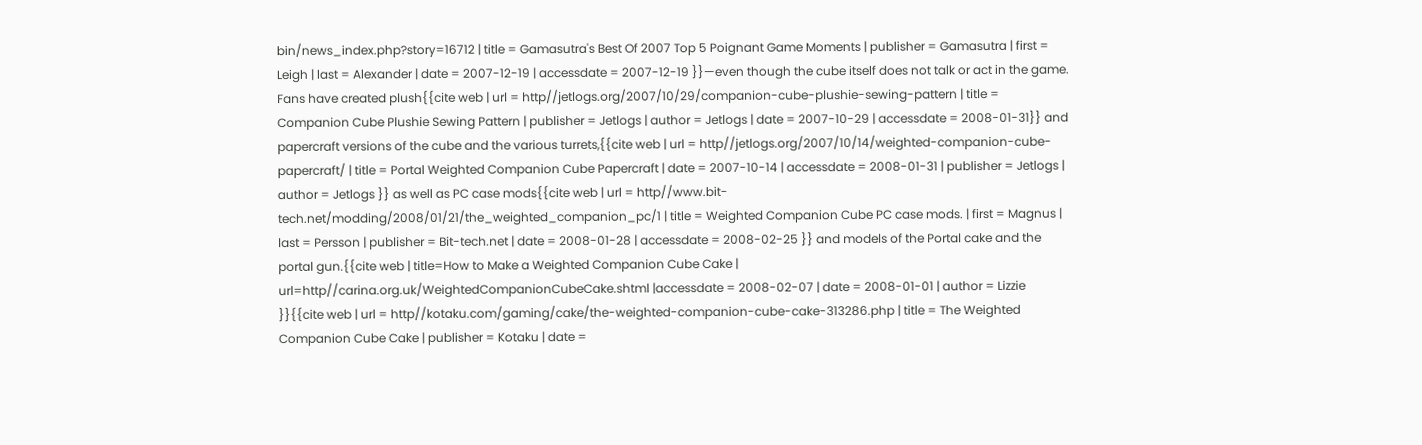bin/news_index.php?story=16712 | title = Gamasutra's Best Of 2007 Top 5 Poignant Game Moments | publisher = Gamasutra | first = Leigh | last = Alexander | date = 2007-12-19 | accessdate = 2007-12-19 }}—even though the cube itself does not talk or act in the game. Fans have created plush{{cite web | url = http//jetlogs.org/2007/10/29/companion-cube-plushie-sewing-pattern | title = Companion Cube Plushie Sewing Pattern | publisher = Jetlogs | author = Jetlogs | date = 2007-10-29 | accessdate = 2008-01-31}} and papercraft versions of the cube and the various turrets,{{cite web | url = http//jetlogs.org/2007/10/14/weighted-companion-cube-papercraft/ | title = Portal Weighted Companion Cube Papercraft | date = 2007-10-14 | accessdate = 2008-01-31 | publisher = Jetlogs | author = Jetlogs }} as well as PC case mods{{cite web | url = http//www.bit-tech.net/modding/2008/01/21/the_weighted_companion_pc/1 | title = Weighted Companion Cube PC case mods. | first = Magnus | last = Persson | publisher = Bit-tech.net | date = 2008-01-28 | accessdate = 2008-02-25 }} and models of the Portal cake and the portal gun.{{cite web | title=How to Make a Weighted Companion Cube Cake | url=http//carina.org.uk/WeightedCompanionCubeCake.shtml |accessdate = 2008-02-07 | date = 2008-01-01 | author = Lizzie }}{{cite web | url = http//kotaku.com/gaming/cake/the-weighted-companion-cube-cake-313286.php | title = The Weighted Companion Cube Cake | publisher = Kotaku | date =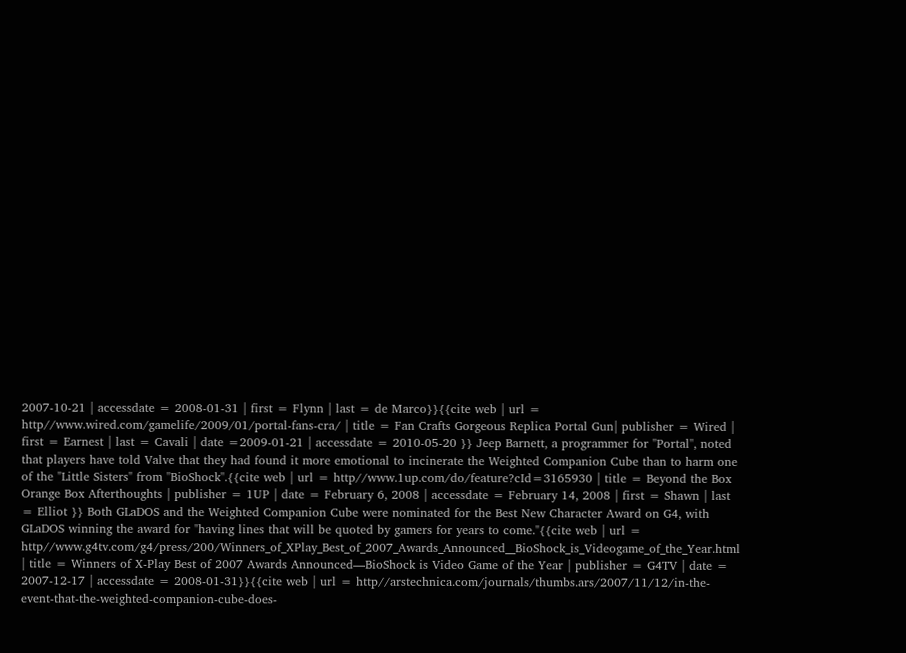2007-10-21 | accessdate = 2008-01-31 | first = Flynn | last = de Marco}}{{cite web | url = http//www.wired.com/gamelife/2009/01/portal-fans-cra/ | title = Fan Crafts Gorgeous Replica Portal Gun| publisher = Wired | first = Earnest | last = Cavali | date =2009-01-21 | accessdate = 2010-05-20 }} Jeep Barnett, a programmer for ''Portal'', noted that players have told Valve that they had found it more emotional to incinerate the Weighted Companion Cube than to harm one of the "Little Sisters" from ''BioShock''.{{cite web | url = http//www.1up.com/do/feature?cId=3165930 | title = Beyond the Box Orange Box Afterthoughts | publisher = 1UP | date = February 6, 2008 | accessdate = February 14, 2008 | first = Shawn | last = Elliot }} Both GLaDOS and the Weighted Companion Cube were nominated for the Best New Character Award on G4, with GLaDOS winning the award for "having lines that will be quoted by gamers for years to come."{{cite web | url = http//www.g4tv.com/g4/press/200/Winners_of_XPlay_Best_of_2007_Awards_Announced__BioShock_is_Videogame_of_the_Year.html | title = Winners of X-Play Best of 2007 Awards Announced—BioShock is Video Game of the Year | publisher = G4TV | date = 2007-12-17 | accessdate = 2008-01-31}}{{cite web | url = http//arstechnica.com/journals/thumbs.ars/2007/11/12/in-the-event-that-the-weighted-companion-cube-does-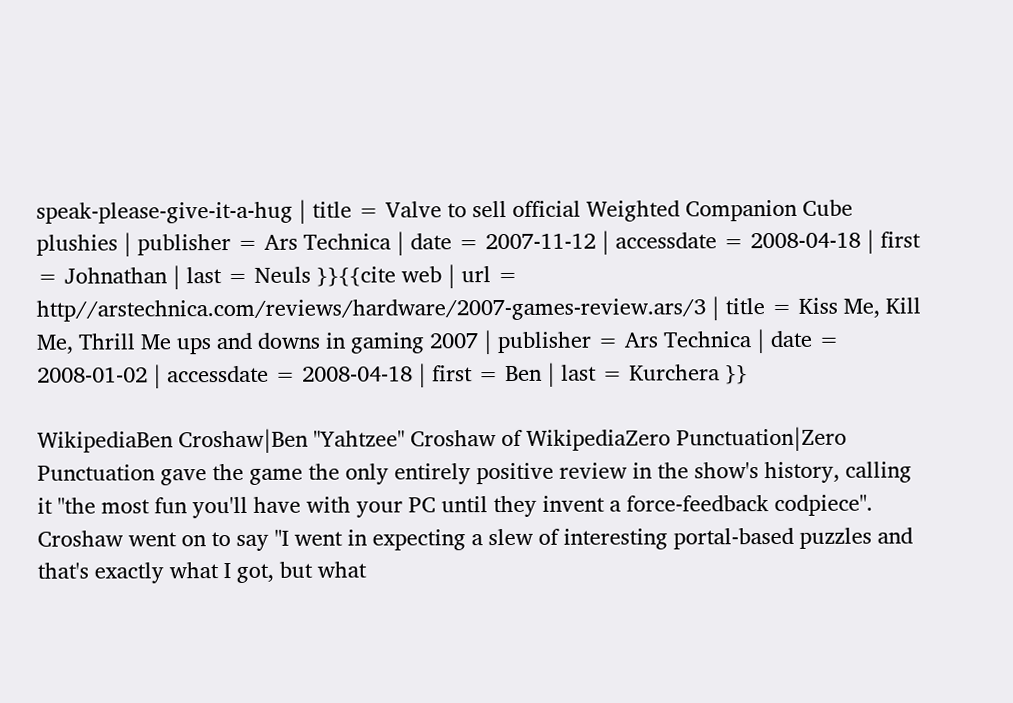speak-please-give-it-a-hug | title = Valve to sell official Weighted Companion Cube plushies | publisher = Ars Technica | date = 2007-11-12 | accessdate = 2008-04-18 | first = Johnathan | last = Neuls }}{{cite web | url = http//arstechnica.com/reviews/hardware/2007-games-review.ars/3 | title = Kiss Me, Kill Me, Thrill Me ups and downs in gaming 2007 | publisher = Ars Technica | date = 2008-01-02 | accessdate = 2008-04-18 | first = Ben | last = Kurchera }}

WikipediaBen Croshaw|Ben "Yahtzee" Croshaw of WikipediaZero Punctuation|Zero Punctuation gave the game the only entirely positive review in the show's history, calling it "the most fun you'll have with your PC until they invent a force-feedback codpiece". Croshaw went on to say "I went in expecting a slew of interesting portal-based puzzles and that's exactly what I got, but what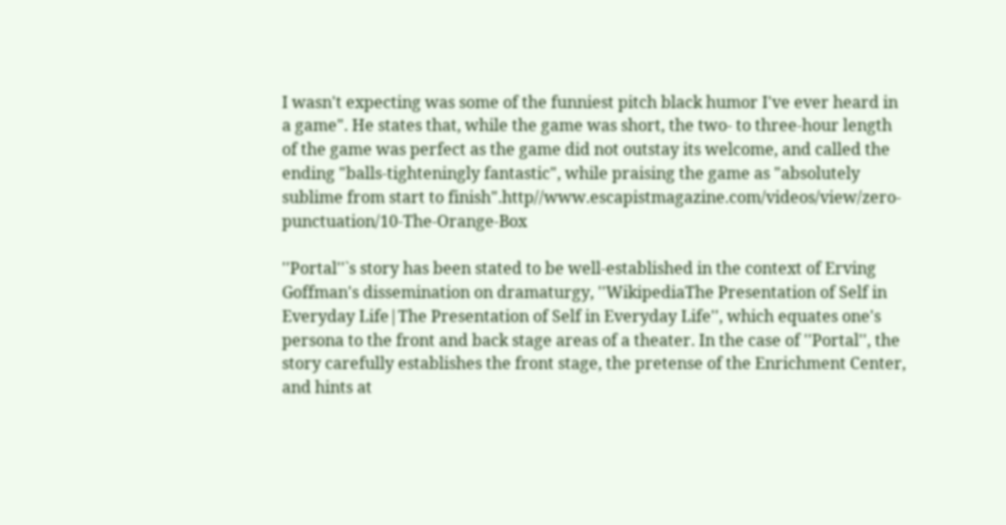I wasn't expecting was some of the funniest pitch black humor I've ever heard in a game". He states that, while the game was short, the two- to three-hour length of the game was perfect as the game did not outstay its welcome, and called the ending "balls-tighteningly fantastic", while praising the game as "absolutely sublime from start to finish".http//www.escapistmagazine.com/videos/view/zero-punctuation/10-The-Orange-Box

''Portal''`s story has been stated to be well-established in the context of Erving Goffman's dissemination on dramaturgy, ''WikipediaThe Presentation of Self in Everyday Life|The Presentation of Self in Everyday Life'', which equates one's persona to the front and back stage areas of a theater. In the case of ''Portal'', the story carefully establishes the front stage, the pretense of the Enrichment Center, and hints at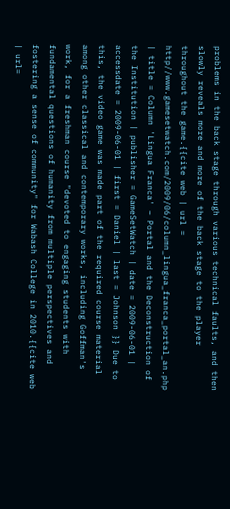problems in the back stage through various technical faults, and then slowly reveals more and more of the back stage to the player throughout the game.{{cite web | url = http//www.gamesetwatch.com/2009/06/column_lingua_franca_portal_an.php | title = Column 'Lingua Franca' – Portal and the Deconstruction of the Institution | publisher = GameSetWatch | date = 2009-06-01 | accessdate = 2009-06-01 | first = Daniel | last = Johnson }} Due to this, the video game was made part of the required course material among other classical and contemporary works, including Goffman's work, for a freshman course "devoted to engaging students with fundamental questions of humanity from multiple perspectives and fostering a sense of community" for Wabash College in 2010.{{cite web | url=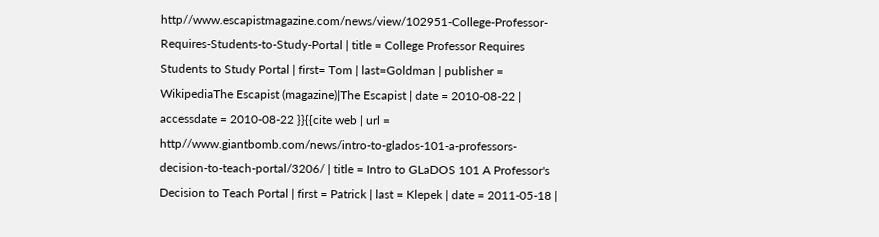http//www.escapistmagazine.com/news/view/102951-College-Professor-Requires-Students-to-Study-Portal | title = College Professor Requires Students to Study Portal | first= Tom | last=Goldman | publisher = WikipediaThe Escapist (magazine)|The Escapist | date = 2010-08-22 | accessdate = 2010-08-22 }}{{cite web | url = http//www.giantbomb.com/news/intro-to-glados-101-a-professors-decision-to-teach-portal/3206/ | title = Intro to GLaDOS 101 A Professor's Decision to Teach Portal | first = Patrick | last = Klepek | date = 2011-05-18 |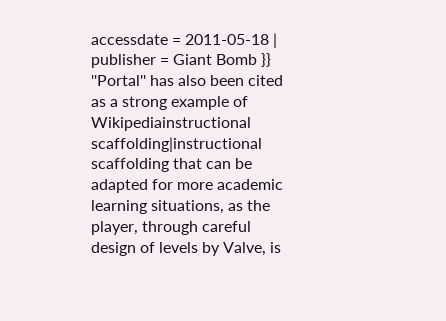accessdate = 2011-05-18 | publisher = Giant Bomb }} ''Portal'' has also been cited as a strong example of Wikipediainstructional scaffolding|instructional scaffolding that can be adapted for more academic learning situations, as the player, through careful design of levels by Valve, is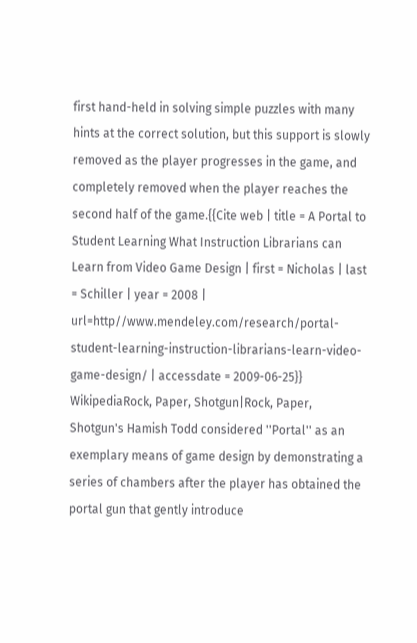first hand-held in solving simple puzzles with many hints at the correct solution, but this support is slowly removed as the player progresses in the game, and completely removed when the player reaches the second half of the game.{{Cite web | title = A Portal to Student Learning What Instruction Librarians can Learn from Video Game Design | first = Nicholas | last = Schiller | year = 2008 | url=http//www.mendeley.com/research/portal-student-learning-instruction-librarians-learn-video-game-design/ | accessdate = 2009-06-25}} WikipediaRock, Paper, Shotgun|Rock, Paper, Shotgun's Hamish Todd considered ''Portal'' as an exemplary means of game design by demonstrating a series of chambers after the player has obtained the portal gun that gently introduce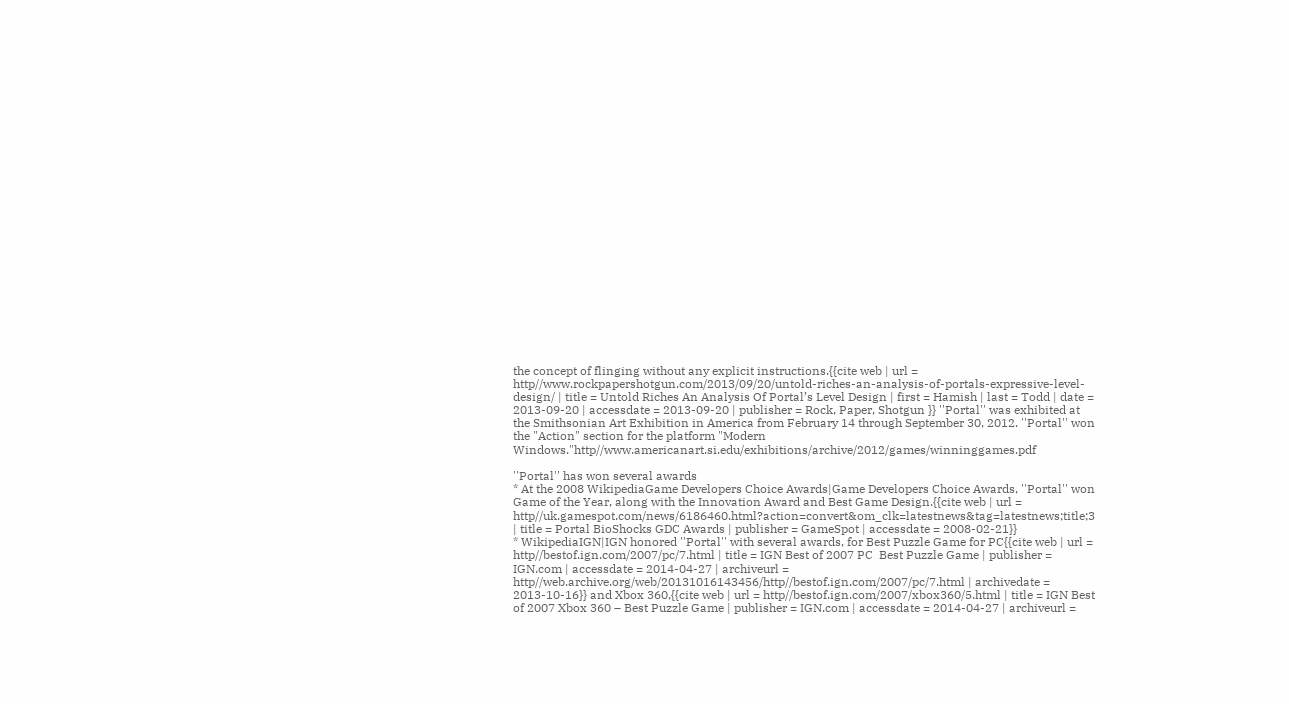the concept of flinging without any explicit instructions.{{cite web | url = http//www.rockpapershotgun.com/2013/09/20/untold-riches-an-analysis-of-portals-expressive-level-design/ | title = Untold Riches An Analysis Of Portal’s Level Design | first = Hamish | last = Todd | date = 2013-09-20 | accessdate = 2013-09-20 | publisher = Rock, Paper, Shotgun }} ''Portal'' was exhibited at the Smithsonian Art Exhibition in America from February 14 through September 30, 2012. ''Portal'' won the "Action" section for the platform "Modern Windows."http//www.americanart.si.edu/exhibitions/archive/2012/games/winninggames.pdf

''Portal'' has won several awards
* At the 2008 WikipediaGame Developers Choice Awards|Game Developers Choice Awards, ''Portal'' won Game of the Year, along with the Innovation Award and Best Game Design.{{cite web | url = http//uk.gamespot.com/news/6186460.html?action=convert&om_clk=latestnews&tag=latestnews;title;3 | title = Portal BioShocks GDC Awards | publisher = GameSpot | accessdate = 2008-02-21}}
* WikipediaIGN|IGN honored ''Portal'' with several awards, for Best Puzzle Game for PC{{cite web | url = http//bestof.ign.com/2007/pc/7.html | title = IGN Best of 2007 PC  Best Puzzle Game | publisher = IGN.com | accessdate = 2014-04-27 | archiveurl = http//web.archive.org/web/20131016143456/http//bestof.ign.com/2007/pc/7.html | archivedate = 2013-10-16}} and Xbox 360,{{cite web | url = http//bestof.ign.com/2007/xbox360/5.html | title = IGN Best of 2007 Xbox 360 – Best Puzzle Game | publisher = IGN.com | accessdate = 2014-04-27 | archiveurl =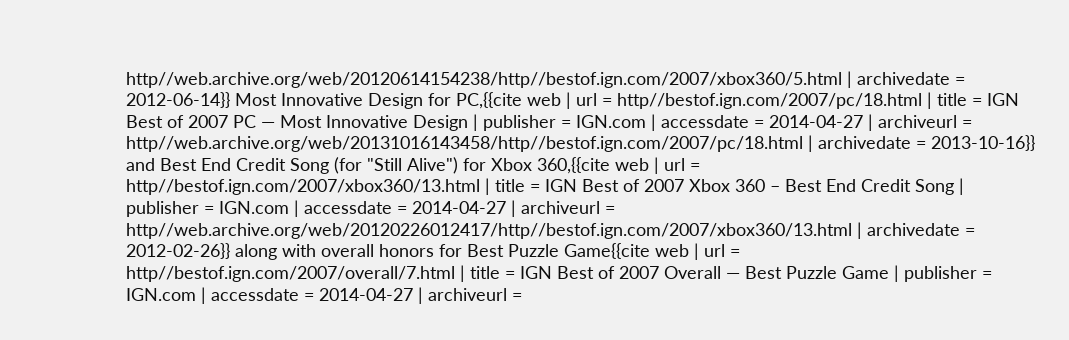http//web.archive.org/web/20120614154238/http//bestof.ign.com/2007/xbox360/5.html | archivedate = 2012-06-14}} Most Innovative Design for PC,{{cite web | url = http//bestof.ign.com/2007/pc/18.html | title = IGN Best of 2007 PC — Most Innovative Design | publisher = IGN.com | accessdate = 2014-04-27 | archiveurl = http//web.archive.org/web/20131016143458/http//bestof.ign.com/2007/pc/18.html | archivedate = 2013-10-16}} and Best End Credit Song (for "Still Alive") for Xbox 360,{{cite web | url = http//bestof.ign.com/2007/xbox360/13.html | title = IGN Best of 2007 Xbox 360 – Best End Credit Song | publisher = IGN.com | accessdate = 2014-04-27 | archiveurl = http//web.archive.org/web/20120226012417/http//bestof.ign.com/2007/xbox360/13.html | archivedate = 2012-02-26}} along with overall honors for Best Puzzle Game{{cite web | url = http//bestof.ign.com/2007/overall/7.html | title = IGN Best of 2007 Overall — Best Puzzle Game | publisher = IGN.com | accessdate = 2014-04-27 | archiveurl =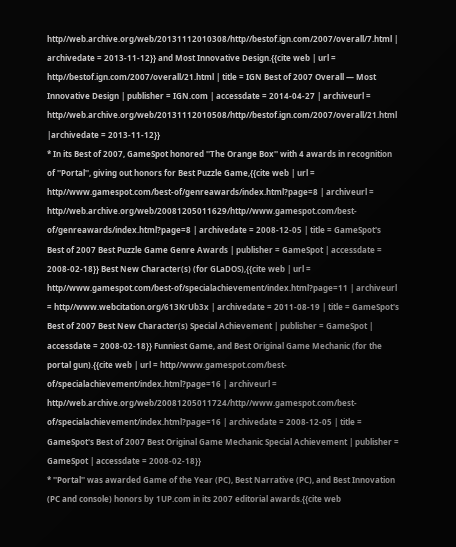http//web.archive.org/web/20131112010308/http//bestof.ign.com/2007/overall/7.html | archivedate = 2013-11-12}} and Most Innovative Design.{{cite web | url = http//bestof.ign.com/2007/overall/21.html | title = IGN Best of 2007 Overall — Most Innovative Design | publisher = IGN.com | accessdate = 2014-04-27 | archiveurl = http//web.archive.org/web/20131112010508/http//bestof.ign.com/2007/overall/21.html |archivedate = 2013-11-12}}
* In its Best of 2007, GameSpot honored ''The Orange Box'' with 4 awards in recognition of ''Portal'', giving out honors for Best Puzzle Game,{{cite web | url = http//www.gamespot.com/best-of/genreawards/index.html?page=8 | archiveurl = http//web.archive.org/web/20081205011629/http//www.gamespot.com/best-of/genreawards/index.html?page=8 | archivedate = 2008-12-05 | title = GameSpot's Best of 2007 Best Puzzle Game Genre Awards | publisher = GameSpot | accessdate = 2008-02-18}} Best New Character(s) (for GLaDOS),{{cite web | url = http//www.gamespot.com/best-of/specialachievement/index.html?page=11 | archiveurl = http//www.webcitation.org/613KrUb3x | archivedate = 2011-08-19 | title = GameSpot's Best of 2007 Best New Character(s) Special Achievement | publisher = GameSpot | accessdate = 2008-02-18}} Funniest Game, and Best Original Game Mechanic (for the portal gun).{{cite web | url = http//www.gamespot.com/best-of/specialachievement/index.html?page=16 | archiveurl = http//web.archive.org/web/20081205011724/http//www.gamespot.com/best-of/specialachievement/index.html?page=16 | archivedate = 2008-12-05 | title = GameSpot's Best of 2007 Best Original Game Mechanic Special Achievement | publisher = GameSpot | accessdate = 2008-02-18}}
* ''Portal'' was awarded Game of the Year (PC), Best Narrative (PC), and Best Innovation (PC and console) honors by 1UP.com in its 2007 editorial awards.{{cite web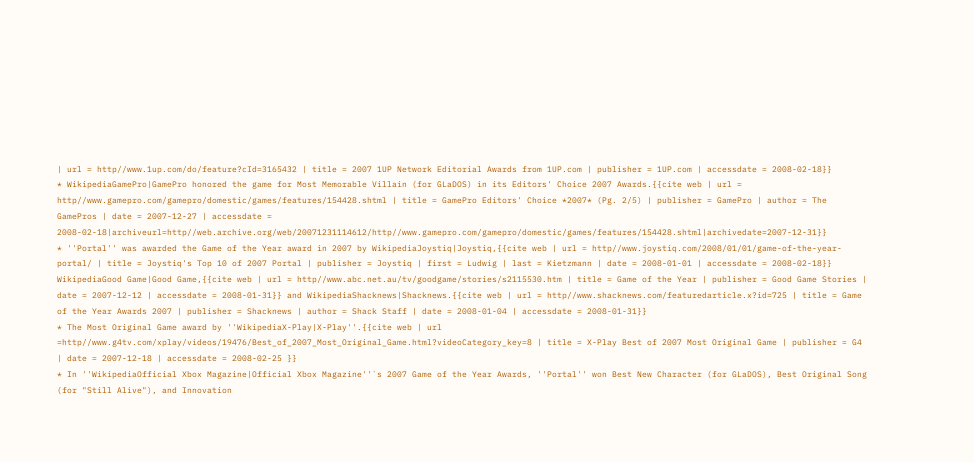| url = http//www.1up.com/do/feature?cId=3165432 | title = 2007 1UP Network Editorial Awards from 1UP.com | publisher = 1UP.com | accessdate = 2008-02-18}}
* WikipediaGamePro|GamePro honored the game for Most Memorable Villain (for GLaDOS) in its Editors' Choice 2007 Awards.{{cite web | url = http//www.gamepro.com/gamepro/domestic/games/features/154428.shtml | title = GamePro Editors' Choice *2007* (Pg. 2/5) | publisher = GamePro | author = The GamePros | date = 2007-12-27 | accessdate = 2008-02-18|archiveurl=http//web.archive.org/web/20071231114612/http//www.gamepro.com/gamepro/domestic/games/features/154428.shtml|archivedate=2007-12-31}}
* ''Portal'' was awarded the Game of the Year award in 2007 by WikipediaJoystiq|Joystiq,{{cite web | url = http//www.joystiq.com/2008/01/01/game-of-the-year-portal/ | title = Joystiq's Top 10 of 2007 Portal | publisher = Joystiq | first = Ludwig | last = Kietzmann | date = 2008-01-01 | accessdate = 2008-02-18}} WikipediaGood Game|Good Game,{{cite web | url = http//www.abc.net.au/tv/goodgame/stories/s2115530.htm | title = Game of the Year | publisher = Good Game Stories | date = 2007-12-12 | accessdate = 2008-01-31}} and WikipediaShacknews|Shacknews.{{cite web | url = http//www.shacknews.com/featuredarticle.x?id=725 | title = Game of the Year Awards 2007 | publisher = Shacknews | author = Shack Staff | date = 2008-01-04 | accessdate = 2008-01-31}}
* The Most Original Game award by ''WikipediaX-Play|X-Play''.{{cite web | url =http//www.g4tv.com/xplay/videos/19476/Best_of_2007_Most_Original_Game.html?videoCategory_key=8 | title = X-Play Best of 2007 Most Original Game | publisher = G4 | date = 2007-12-18 | accessdate = 2008-02-25 }}
* In ''WikipediaOfficial Xbox Magazine|Official Xbox Magazine''`s 2007 Game of the Year Awards, ''Portal'' won Best New Character (for GLaDOS), Best Original Song (for "Still Alive"), and Innovation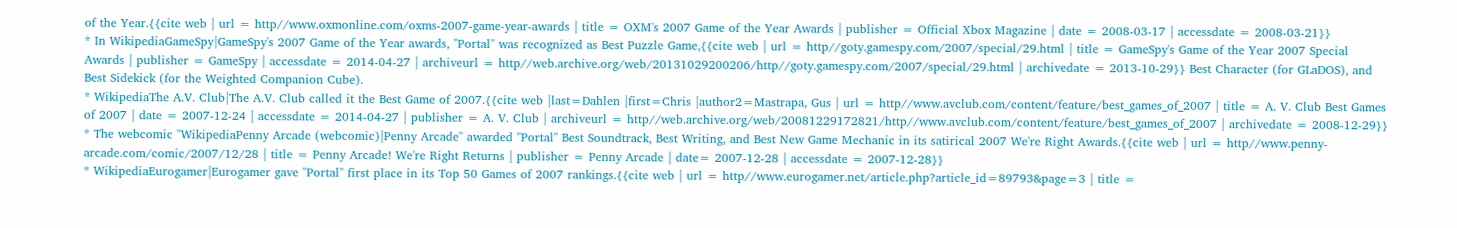of the Year.{{cite web | url = http//www.oxmonline.com/oxms-2007-game-year-awards | title = OXM's 2007 Game of the Year Awards | publisher = Official Xbox Magazine | date = 2008-03-17 | accessdate = 2008-03-21}}
* In WikipediaGameSpy|GameSpy's 2007 Game of the Year awards, ''Portal'' was recognized as Best Puzzle Game,{{cite web | url = http//goty.gamespy.com/2007/special/29.html | title = GameSpy's Game of the Year 2007 Special Awards | publisher = GameSpy | accessdate = 2014-04-27 | archiveurl = http//web.archive.org/web/20131029200206/http//goty.gamespy.com/2007/special/29.html | archivedate = 2013-10-29}} Best Character (for GLaDOS), and Best Sidekick (for the Weighted Companion Cube).
* WikipediaThe A.V. Club|The A.V. Club called it the Best Game of 2007.{{cite web |last=Dahlen |first=Chris |author2=Mastrapa, Gus | url = http//www.avclub.com/content/feature/best_games_of_2007 | title = A. V. Club Best Games of 2007 | date = 2007-12-24 | accessdate = 2014-04-27 | publisher = A. V. Club | archiveurl = http//web.archive.org/web/20081229172821/http//www.avclub.com/content/feature/best_games_of_2007 | archivedate = 2008-12-29}}
* The webcomic ''WikipediaPenny Arcade (webcomic)|Penny Arcade'' awarded ''Portal'' Best Soundtrack, Best Writing, and Best New Game Mechanic in its satirical 2007 We're Right Awards.{{cite web | url = http//www.penny-arcade.com/comic/2007/12/28 | title = Penny Arcade! We're Right Returns | publisher = Penny Arcade | date= 2007-12-28 | accessdate = 2007-12-28}}
* WikipediaEurogamer|Eurogamer gave ''Portal'' first place in its Top 50 Games of 2007 rankings.{{cite web | url = http//www.eurogamer.net/article.php?article_id=89793&page=3 | title =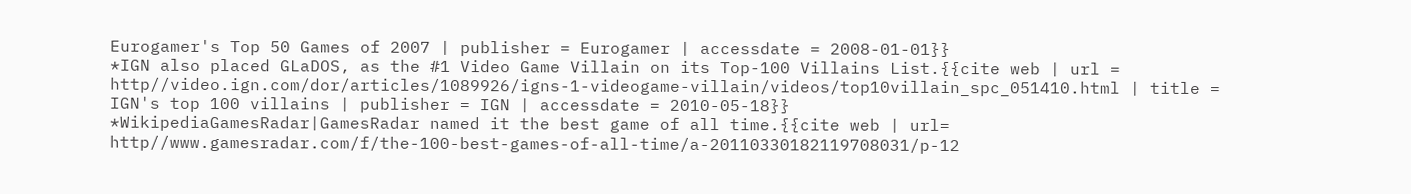Eurogamer's Top 50 Games of 2007 | publisher = Eurogamer | accessdate = 2008-01-01}}
*IGN also placed GLaDOS, as the #1 Video Game Villain on its Top-100 Villains List.{{cite web | url = http//video.ign.com/dor/articles/1089926/igns-1-videogame-villain/videos/top10villain_spc_051410.html | title = IGN's top 100 villains | publisher = IGN | accessdate = 2010-05-18}}
*WikipediaGamesRadar|GamesRadar named it the best game of all time.{{cite web | url= http//www.gamesradar.com/f/the-100-best-games-of-all-time/a-20110330182119708031/p-12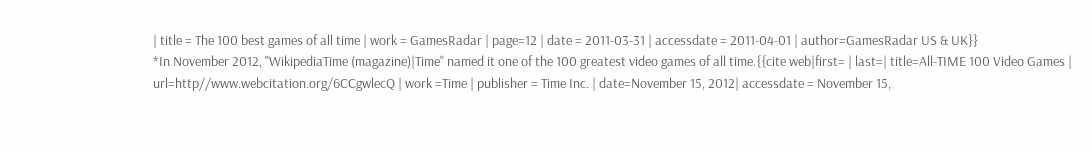| title = The 100 best games of all time | work = GamesRadar | page=12 | date = 2011-03-31 | accessdate = 2011-04-01 | author=GamesRadar US & UK}}
*In November 2012, ''WikipediaTime (magazine)|Time'' named it one of the 100 greatest video games of all time.{{cite web|first= | last=| title=All-TIME 100 Video Games | url=http//www.webcitation.org/6CCgwlecQ | work =Time | publisher = Time Inc. | date=November 15, 2012| accessdate = November 15,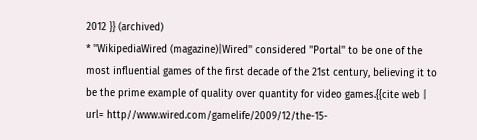2012 }} (archived)
* ''WikipediaWired (magazine)|Wired'' considered ''Portal'' to be one of the most influential games of the first decade of the 21st century, believing it to be the prime example of quality over quantity for video games.{{cite web | url= http//www.wired.com/gamelife/2009/12/the-15-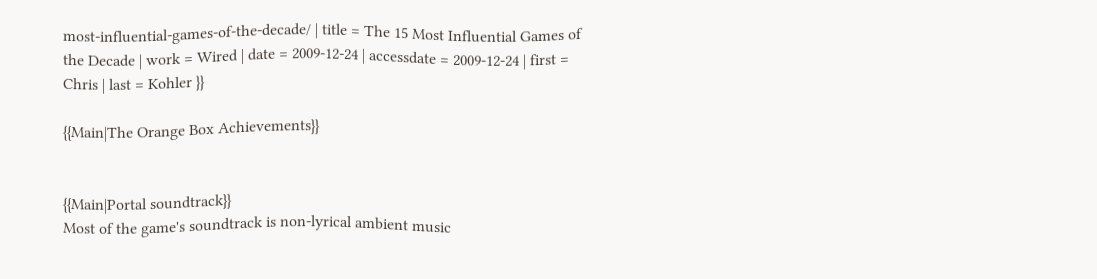most-influential-games-of-the-decade/ | title = The 15 Most Influential Games of the Decade | work = Wired | date = 2009-12-24 | accessdate = 2009-12-24 | first = Chris | last = Kohler }}

{{Main|The Orange Box Achievements}}


{{Main|Portal soundtrack}}
Most of the game's soundtrack is non-lyrical ambient music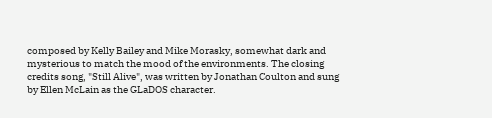composed by Kelly Bailey and Mike Morasky, somewhat dark and mysterious to match the mood of the environments. The closing credits song, "Still Alive", was written by Jonathan Coulton and sung by Ellen McLain as the GLaDOS character.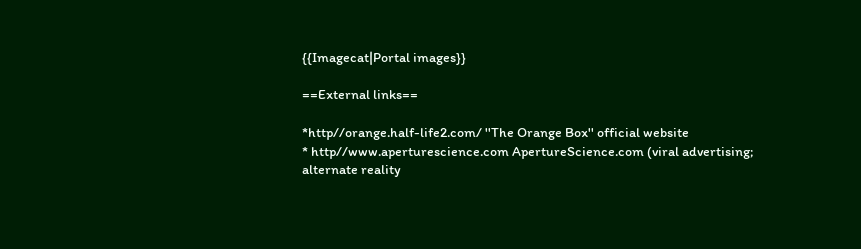{{Imagecat|Portal images}}

==External links==

*http//orange.half-life2.com/ ''The Orange Box'' official website
* http//www.aperturescience.com ApertureScience.com (viral advertising; alternate reality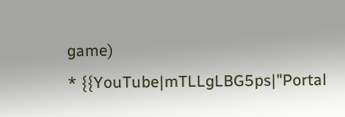game)
* {{YouTube|mTLLgLBG5ps|"Portal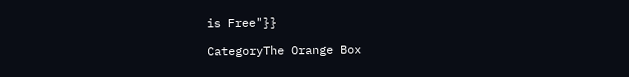is Free"}}

CategoryThe Orange Box